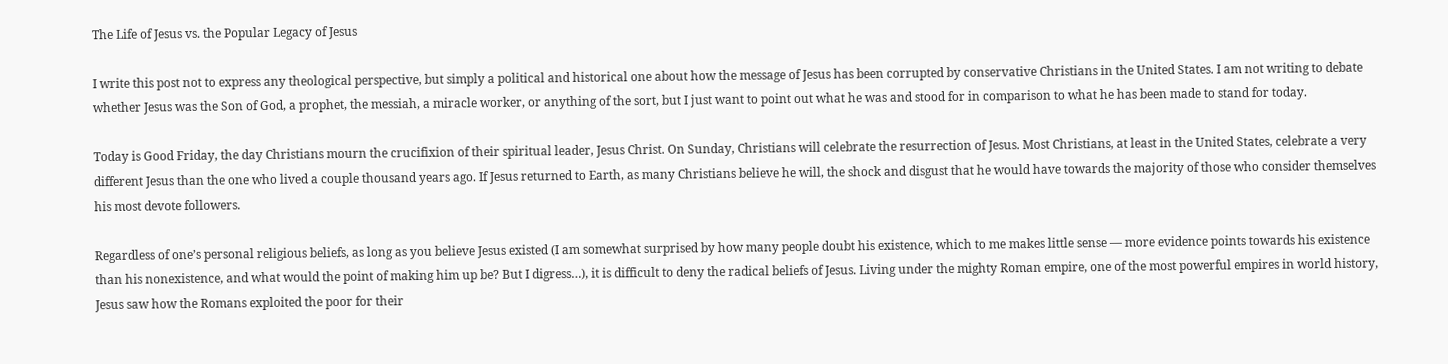The Life of Jesus vs. the Popular Legacy of Jesus

I write this post not to express any theological perspective, but simply a political and historical one about how the message of Jesus has been corrupted by conservative Christians in the United States. I am not writing to debate whether Jesus was the Son of God, a prophet, the messiah, a miracle worker, or anything of the sort, but I just want to point out what he was and stood for in comparison to what he has been made to stand for today.

Today is Good Friday, the day Christians mourn the crucifixion of their spiritual leader, Jesus Christ. On Sunday, Christians will celebrate the resurrection of Jesus. Most Christians, at least in the United States, celebrate a very different Jesus than the one who lived a couple thousand years ago. If Jesus returned to Earth, as many Christians believe he will, the shock and disgust that he would have towards the majority of those who consider themselves his most devote followers.

Regardless of one’s personal religious beliefs, as long as you believe Jesus existed (I am somewhat surprised by how many people doubt his existence, which to me makes little sense — more evidence points towards his existence than his nonexistence, and what would the point of making him up be? But I digress…), it is difficult to deny the radical beliefs of Jesus. Living under the mighty Roman empire, one of the most powerful empires in world history, Jesus saw how the Romans exploited the poor for their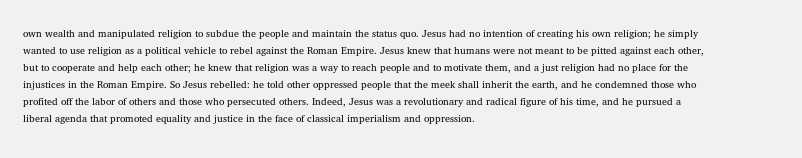own wealth and manipulated religion to subdue the people and maintain the status quo. Jesus had no intention of creating his own religion; he simply wanted to use religion as a political vehicle to rebel against the Roman Empire. Jesus knew that humans were not meant to be pitted against each other, but to cooperate and help each other; he knew that religion was a way to reach people and to motivate them, and a just religion had no place for the injustices in the Roman Empire. So Jesus rebelled: he told other oppressed people that the meek shall inherit the earth, and he condemned those who profited off the labor of others and those who persecuted others. Indeed, Jesus was a revolutionary and radical figure of his time, and he pursued a liberal agenda that promoted equality and justice in the face of classical imperialism and oppression.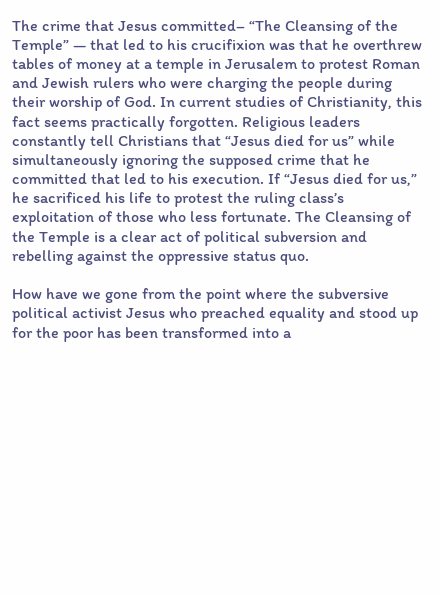The crime that Jesus committed– “The Cleansing of the Temple” — that led to his crucifixion was that he overthrew tables of money at a temple in Jerusalem to protest Roman and Jewish rulers who were charging the people during their worship of God. In current studies of Christianity, this fact seems practically forgotten. Religious leaders constantly tell Christians that “Jesus died for us” while simultaneously ignoring the supposed crime that he committed that led to his execution. If “Jesus died for us,” he sacrificed his life to protest the ruling class’s exploitation of those who less fortunate. The Cleansing of the Temple is a clear act of political subversion and rebelling against the oppressive status quo.

How have we gone from the point where the subversive political activist Jesus who preached equality and stood up for the poor has been transformed into a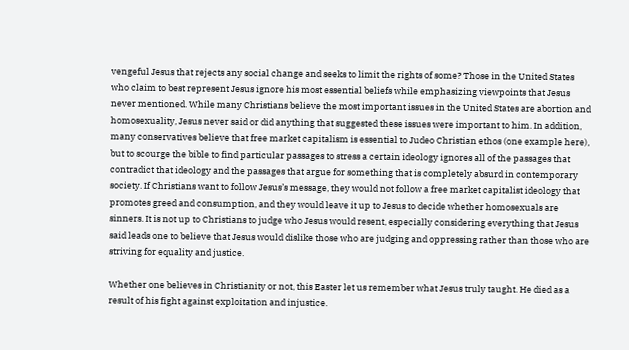vengeful Jesus that rejects any social change and seeks to limit the rights of some? Those in the United States who claim to best represent Jesus ignore his most essential beliefs while emphasizing viewpoints that Jesus never mentioned. While many Christians believe the most important issues in the United States are abortion and homosexuality, Jesus never said or did anything that suggested these issues were important to him. In addition, many conservatives believe that free market capitalism is essential to Judeo Christian ethos (one example here), but to scourge the bible to find particular passages to stress a certain ideology ignores all of the passages that contradict that ideology and the passages that argue for something that is completely absurd in contemporary society. If Christians want to follow Jesus’s message, they would not follow a free market capitalist ideology that promotes greed and consumption, and they would leave it up to Jesus to decide whether homosexuals are sinners. It is not up to Christians to judge who Jesus would resent, especially considering everything that Jesus said leads one to believe that Jesus would dislike those who are judging and oppressing rather than those who are striving for equality and justice.

Whether one believes in Christianity or not, this Easter let us remember what Jesus truly taught. He died as a result of his fight against exploitation and injustice.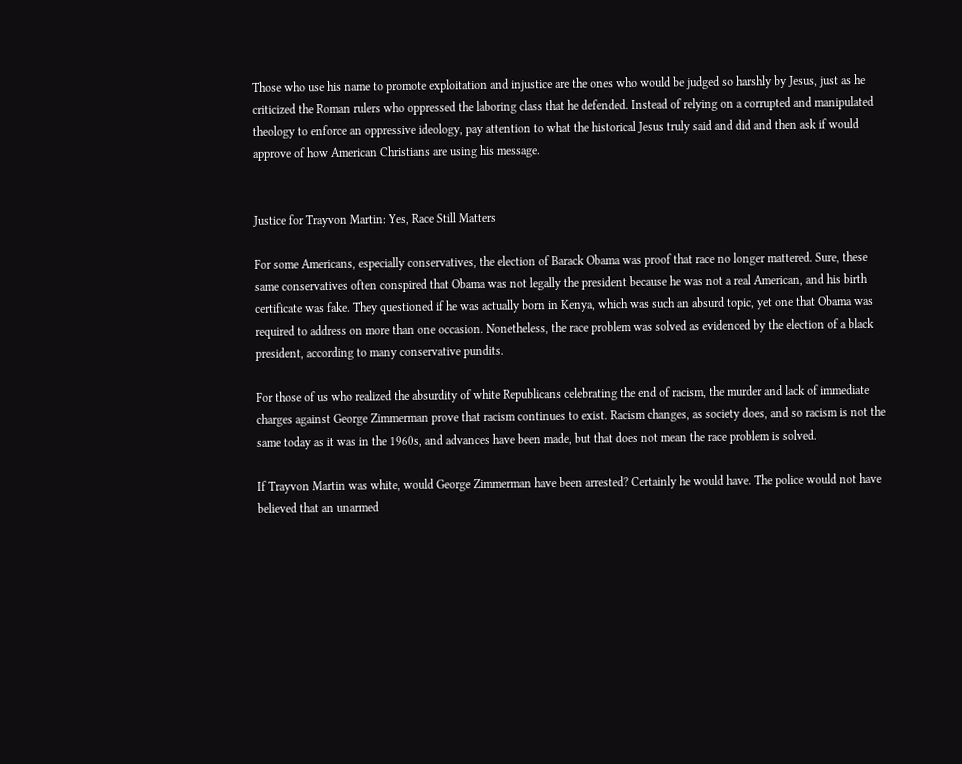Those who use his name to promote exploitation and injustice are the ones who would be judged so harshly by Jesus, just as he criticized the Roman rulers who oppressed the laboring class that he defended. Instead of relying on a corrupted and manipulated theology to enforce an oppressive ideology, pay attention to what the historical Jesus truly said and did and then ask if would approve of how American Christians are using his message.


Justice for Trayvon Martin: Yes, Race Still Matters

For some Americans, especially conservatives, the election of Barack Obama was proof that race no longer mattered. Sure, these same conservatives often conspired that Obama was not legally the president because he was not a real American, and his birth certificate was fake. They questioned if he was actually born in Kenya, which was such an absurd topic, yet one that Obama was required to address on more than one occasion. Nonetheless, the race problem was solved as evidenced by the election of a black president, according to many conservative pundits.

For those of us who realized the absurdity of white Republicans celebrating the end of racism, the murder and lack of immediate charges against George Zimmerman prove that racism continues to exist. Racism changes, as society does, and so racism is not the same today as it was in the 1960s, and advances have been made, but that does not mean the race problem is solved.

If Trayvon Martin was white, would George Zimmerman have been arrested? Certainly he would have. The police would not have believed that an unarmed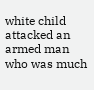white child attacked an armed man who was much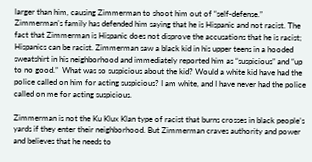larger than him, causing Zimmerman to shoot him out of “self-defense.” Zimmerman’s family has defended him saying that he is Hispanic and not racist. The fact that Zimmerman is Hispanic does not disprove the accusations that he is racist; Hispanics can be racist. Zimmerman saw a black kid in his upper teens in a hooded sweatshirt in his neighborhood and immediately reported him as “suspicious” and “up to no good.”  What was so suspicious about the kid? Would a white kid have had the police called on him for acting suspicious? I am white, and I have never had the police called on me for acting suspicious.

Zimmerman is not the Ku Klux Klan type of racist that burns crosses in black people’s yards if they enter their neighborhood. But Zimmerman craves authority and power and believes that he needs to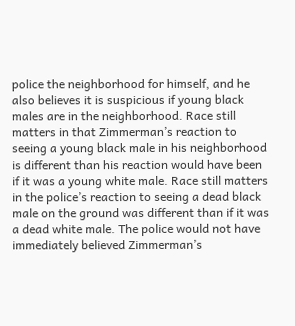police the neighborhood for himself, and he also believes it is suspicious if young black males are in the neighborhood. Race still matters in that Zimmerman’s reaction to seeing a young black male in his neighborhood is different than his reaction would have been if it was a young white male. Race still matters in the police’s reaction to seeing a dead black male on the ground was different than if it was a dead white male. The police would not have immediately believed Zimmerman’s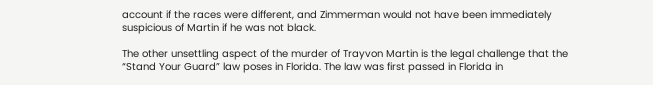account if the races were different, and Zimmerman would not have been immediately suspicious of Martin if he was not black.

The other unsettling aspect of the murder of Trayvon Martin is the legal challenge that the “Stand Your Guard” law poses in Florida. The law was first passed in Florida in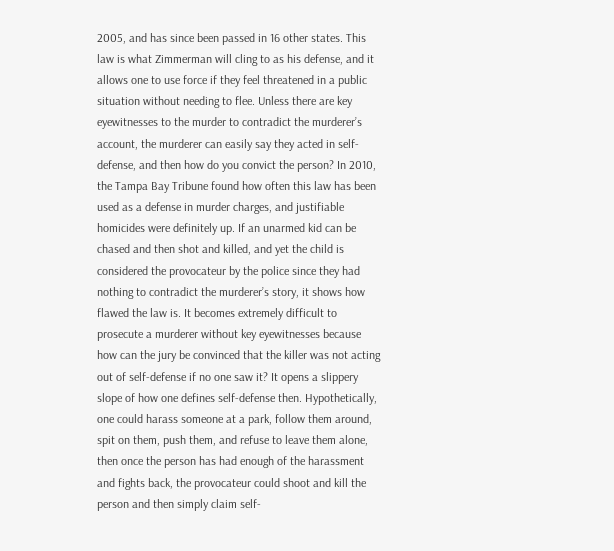2005, and has since been passed in 16 other states. This law is what Zimmerman will cling to as his defense, and it allows one to use force if they feel threatened in a public situation without needing to flee. Unless there are key eyewitnesses to the murder to contradict the murderer’s account, the murderer can easily say they acted in self-defense, and then how do you convict the person? In 2010, the Tampa Bay Tribune found how often this law has been used as a defense in murder charges, and justifiable homicides were definitely up. If an unarmed kid can be chased and then shot and killed, and yet the child is considered the provocateur by the police since they had nothing to contradict the murderer’s story, it shows how flawed the law is. It becomes extremely difficult to prosecute a murderer without key eyewitnesses because how can the jury be convinced that the killer was not acting out of self-defense if no one saw it? It opens a slippery slope of how one defines self-defense then. Hypothetically, one could harass someone at a park, follow them around, spit on them, push them, and refuse to leave them alone, then once the person has had enough of the harassment and fights back, the provocateur could shoot and kill the person and then simply claim self-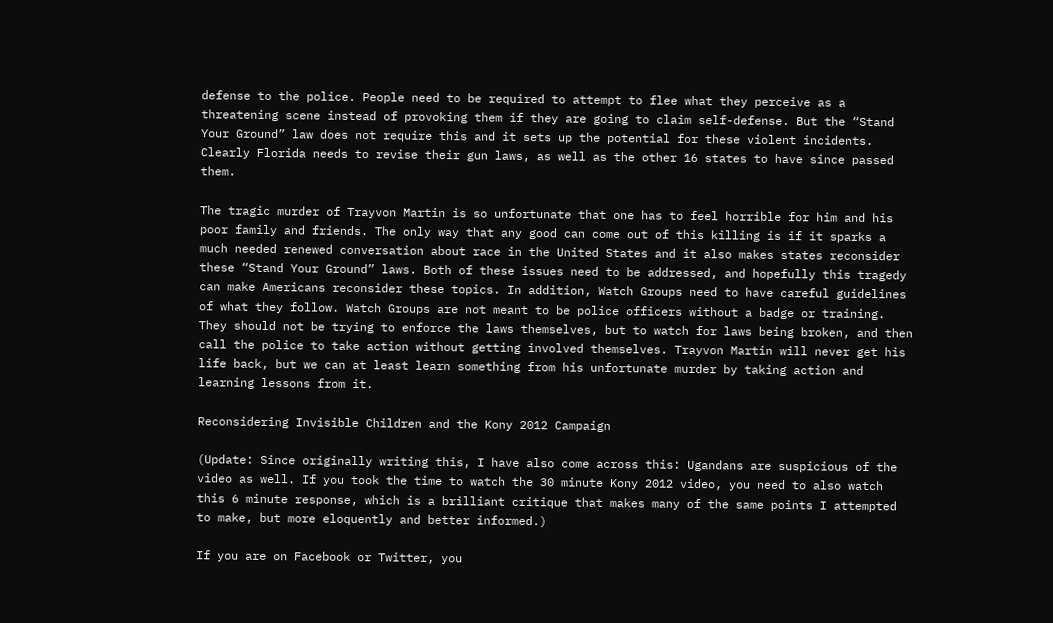defense to the police. People need to be required to attempt to flee what they perceive as a threatening scene instead of provoking them if they are going to claim self-defense. But the “Stand Your Ground” law does not require this and it sets up the potential for these violent incidents. Clearly Florida needs to revise their gun laws, as well as the other 16 states to have since passed them.

The tragic murder of Trayvon Martin is so unfortunate that one has to feel horrible for him and his poor family and friends. The only way that any good can come out of this killing is if it sparks a much needed renewed conversation about race in the United States and it also makes states reconsider these “Stand Your Ground” laws. Both of these issues need to be addressed, and hopefully this tragedy can make Americans reconsider these topics. In addition, Watch Groups need to have careful guidelines of what they follow. Watch Groups are not meant to be police officers without a badge or training. They should not be trying to enforce the laws themselves, but to watch for laws being broken, and then call the police to take action without getting involved themselves. Trayvon Martin will never get his life back, but we can at least learn something from his unfortunate murder by taking action and learning lessons from it.

Reconsidering Invisible Children and the Kony 2012 Campaign

(Update: Since originally writing this, I have also come across this: Ugandans are suspicious of the video as well. If you took the time to watch the 30 minute Kony 2012 video, you need to also watch this 6 minute response, which is a brilliant critique that makes many of the same points I attempted to make, but more eloquently and better informed.)

If you are on Facebook or Twitter, you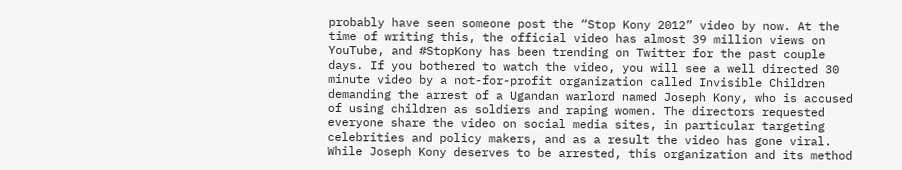probably have seen someone post the “Stop Kony 2012” video by now. At the time of writing this, the official video has almost 39 million views on YouTube, and #StopKony has been trending on Twitter for the past couple days. If you bothered to watch the video, you will see a well directed 30 minute video by a not-for-profit organization called Invisible Children demanding the arrest of a Ugandan warlord named Joseph Kony, who is accused of using children as soldiers and raping women. The directors requested everyone share the video on social media sites, in particular targeting celebrities and policy makers, and as a result the video has gone viral. While Joseph Kony deserves to be arrested, this organization and its method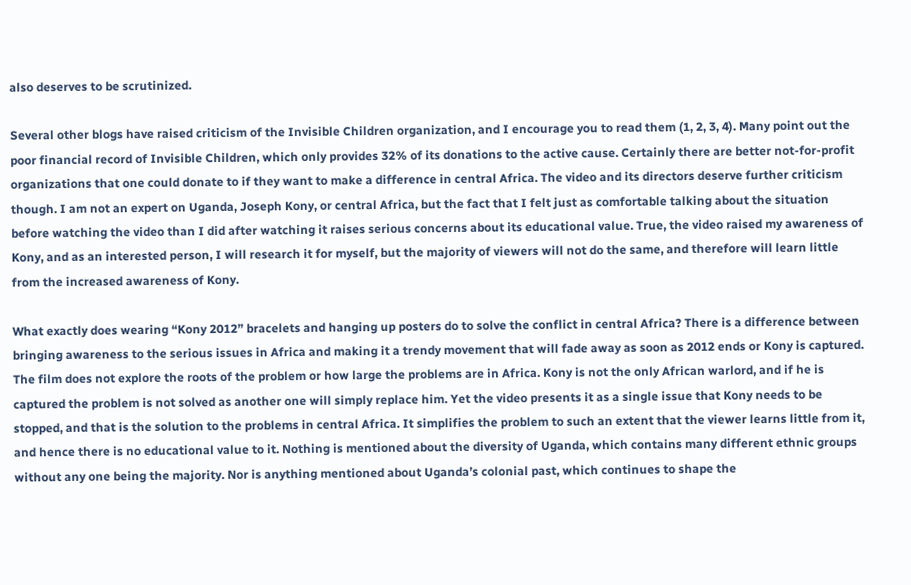also deserves to be scrutinized.

Several other blogs have raised criticism of the Invisible Children organization, and I encourage you to read them (1, 2, 3, 4). Many point out the poor financial record of Invisible Children, which only provides 32% of its donations to the active cause. Certainly there are better not-for-profit organizations that one could donate to if they want to make a difference in central Africa. The video and its directors deserve further criticism though. I am not an expert on Uganda, Joseph Kony, or central Africa, but the fact that I felt just as comfortable talking about the situation before watching the video than I did after watching it raises serious concerns about its educational value. True, the video raised my awareness of Kony, and as an interested person, I will research it for myself, but the majority of viewers will not do the same, and therefore will learn little from the increased awareness of Kony.

What exactly does wearing “Kony 2012” bracelets and hanging up posters do to solve the conflict in central Africa? There is a difference between bringing awareness to the serious issues in Africa and making it a trendy movement that will fade away as soon as 2012 ends or Kony is captured. The film does not explore the roots of the problem or how large the problems are in Africa. Kony is not the only African warlord, and if he is captured the problem is not solved as another one will simply replace him. Yet the video presents it as a single issue that Kony needs to be stopped, and that is the solution to the problems in central Africa. It simplifies the problem to such an extent that the viewer learns little from it, and hence there is no educational value to it. Nothing is mentioned about the diversity of Uganda, which contains many different ethnic groups without any one being the majority. Nor is anything mentioned about Uganda’s colonial past, which continues to shape the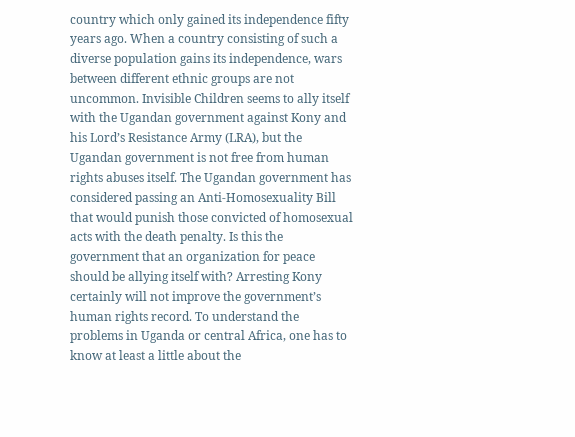country which only gained its independence fifty years ago. When a country consisting of such a diverse population gains its independence, wars between different ethnic groups are not uncommon. Invisible Children seems to ally itself with the Ugandan government against Kony and his Lord’s Resistance Army (LRA), but the Ugandan government is not free from human rights abuses itself. The Ugandan government has considered passing an Anti-Homosexuality Bill that would punish those convicted of homosexual acts with the death penalty. Is this the government that an organization for peace should be allying itself with? Arresting Kony certainly will not improve the government’s human rights record. To understand the problems in Uganda or central Africa, one has to know at least a little about the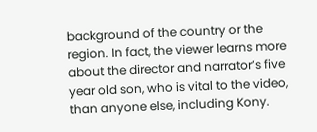background of the country or the region. In fact, the viewer learns more about the director and narrator’s five year old son, who is vital to the video, than anyone else, including Kony.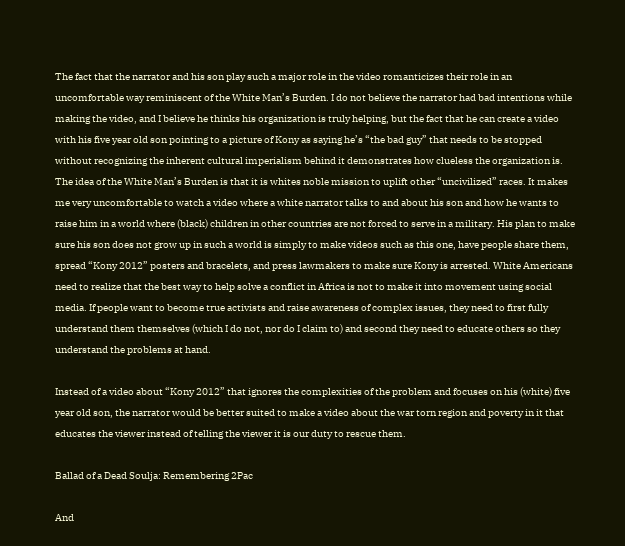The fact that the narrator and his son play such a major role in the video romanticizes their role in an uncomfortable way reminiscent of the White Man’s Burden. I do not believe the narrator had bad intentions while making the video, and I believe he thinks his organization is truly helping, but the fact that he can create a video with his five year old son pointing to a picture of Kony as saying he’s “the bad guy” that needs to be stopped without recognizing the inherent cultural imperialism behind it demonstrates how clueless the organization is. The idea of the White Man’s Burden is that it is whites noble mission to uplift other “uncivilized” races. It makes me very uncomfortable to watch a video where a white narrator talks to and about his son and how he wants to raise him in a world where (black) children in other countries are not forced to serve in a military. His plan to make sure his son does not grow up in such a world is simply to make videos such as this one, have people share them, spread “Kony 2012” posters and bracelets, and press lawmakers to make sure Kony is arrested. White Americans need to realize that the best way to help solve a conflict in Africa is not to make it into movement using social media. If people want to become true activists and raise awareness of complex issues, they need to first fully understand them themselves (which I do not, nor do I claim to) and second they need to educate others so they understand the problems at hand.

Instead of a video about “Kony 2012” that ignores the complexities of the problem and focuses on his (white) five year old son, the narrator would be better suited to make a video about the war torn region and poverty in it that educates the viewer instead of telling the viewer it is our duty to rescue them.

Ballad of a Dead Soulja: Remembering 2Pac

And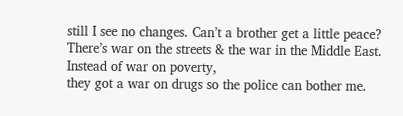still I see no changes. Can’t a brother get a little peace?
There’s war on the streets & the war in the Middle East.
Instead of war on poverty,
they got a war on drugs so the police can bother me.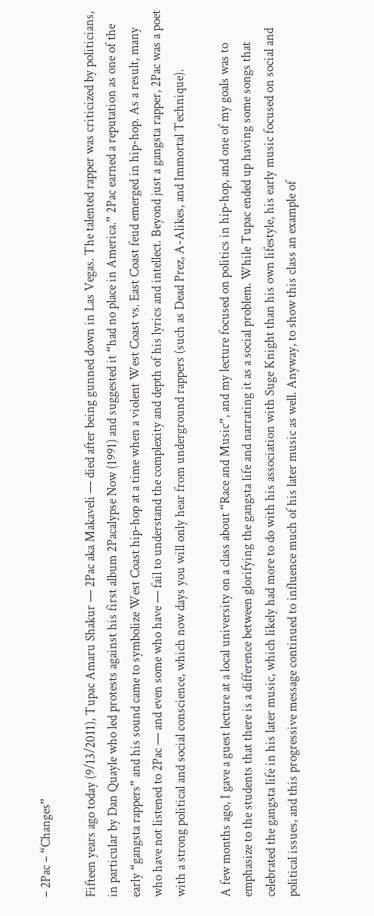– 2Pac – “Changes”

Fifteen years ago today (9/13/2011), Tupac Amaru Shakur — 2Pac aka Makaveli — died after being gunned down in Las Vegas. The talented rapper was criticized by politicians, in particular by Dan Quayle who led protests against his first album 2Pacalypse Now (1991) and suggested it “had no place in America.” 2Pac earned a reputation as one of the early “gangsta rappers” and his sound came to symbolize West Coast hip-hop at a time when a violent West Coast vs. East Coast feud emerged in hip-hop. As a result, many who have not listened to 2Pac — and even some who have — fail to understand the complexity and depth of his lyrics and intellect. Beyond just a gangsta rapper, 2Pac was a poet with a strong political and social conscience, which now days you will only hear from underground rappers (such as Dead Prez, A-Alikes, and Immortal Technique).

A few months ago, I gave a guest lecture at a local university on a class about “Race and Music”, and my lecture focused on politics in hip-hop, and one of my goals was to emphasize to the students that there is a difference between glorifying the gangsta life and narrating it as a social problem. While Tupac ended up having some songs that celebrated the gangsta life in his later music, which likely had more to do with his association with Suge Knight than his own lifestyle, his early music focused on social and political issues, and this progressive message continued to influence much of his later music as well. Anyway, to show this class an example of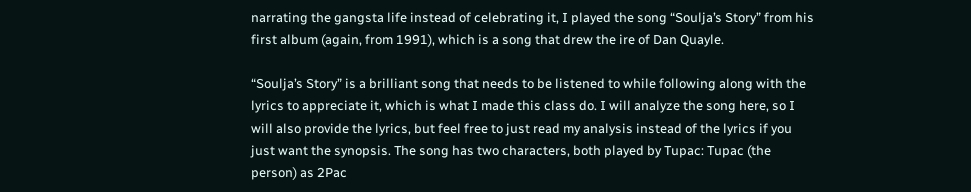narrating the gangsta life instead of celebrating it, I played the song “Soulja’s Story” from his first album (again, from 1991), which is a song that drew the ire of Dan Quayle.

“Soulja’s Story” is a brilliant song that needs to be listened to while following along with the lyrics to appreciate it, which is what I made this class do. I will analyze the song here, so I will also provide the lyrics, but feel free to just read my analysis instead of the lyrics if you just want the synopsis. The song has two characters, both played by Tupac: Tupac (the person) as 2Pac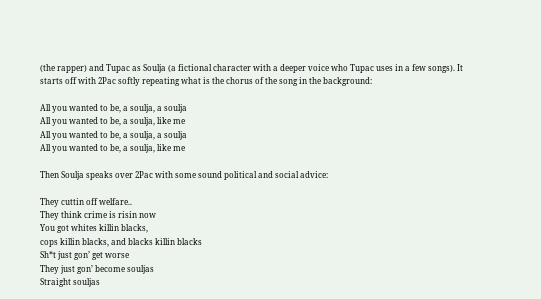(the rapper) and Tupac as Soulja (a fictional character with a deeper voice who Tupac uses in a few songs). It starts off with 2Pac softly repeating what is the chorus of the song in the background:

All you wanted to be, a soulja, a soulja
All you wanted to be, a soulja, like me
All you wanted to be, a soulja, a soulja
All you wanted to be, a soulja, like me

Then Soulja speaks over 2Pac with some sound political and social advice:

They cuttin off welfare..
They think crime is risin now
You got whites killin blacks,
cops killin blacks, and blacks killin blacks
Sh*t just gon’ get worse
They just gon’ become souljas
Straight souljas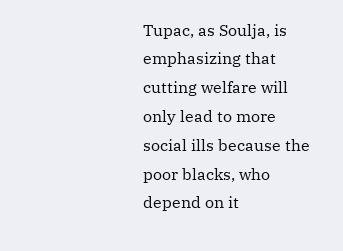Tupac, as Soulja, is emphasizing that cutting welfare will only lead to more social ills because the poor blacks, who depend on it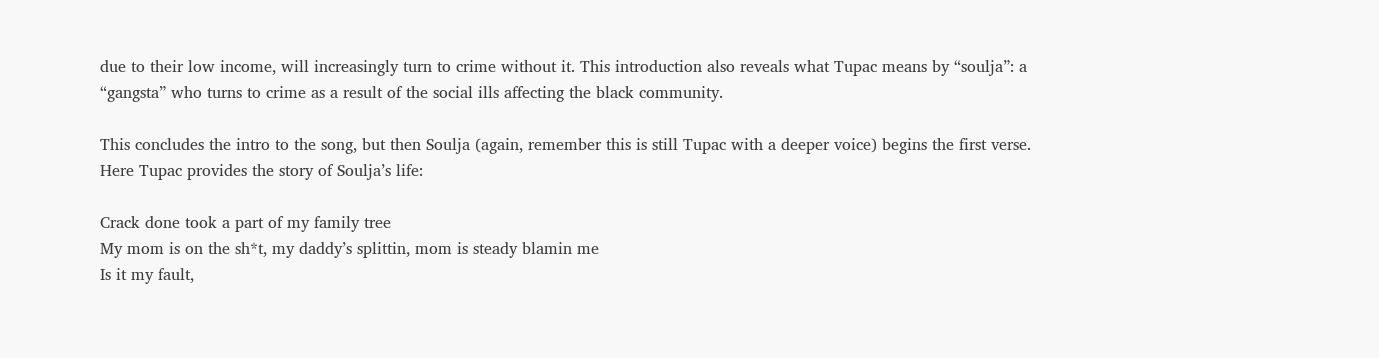due to their low income, will increasingly turn to crime without it. This introduction also reveals what Tupac means by “soulja”: a “gangsta” who turns to crime as a result of the social ills affecting the black community.

This concludes the intro to the song, but then Soulja (again, remember this is still Tupac with a deeper voice) begins the first verse. Here Tupac provides the story of Soulja’s life:

Crack done took a part of my family tree
My mom is on the sh*t, my daddy’s splittin, mom is steady blamin me
Is it my fault,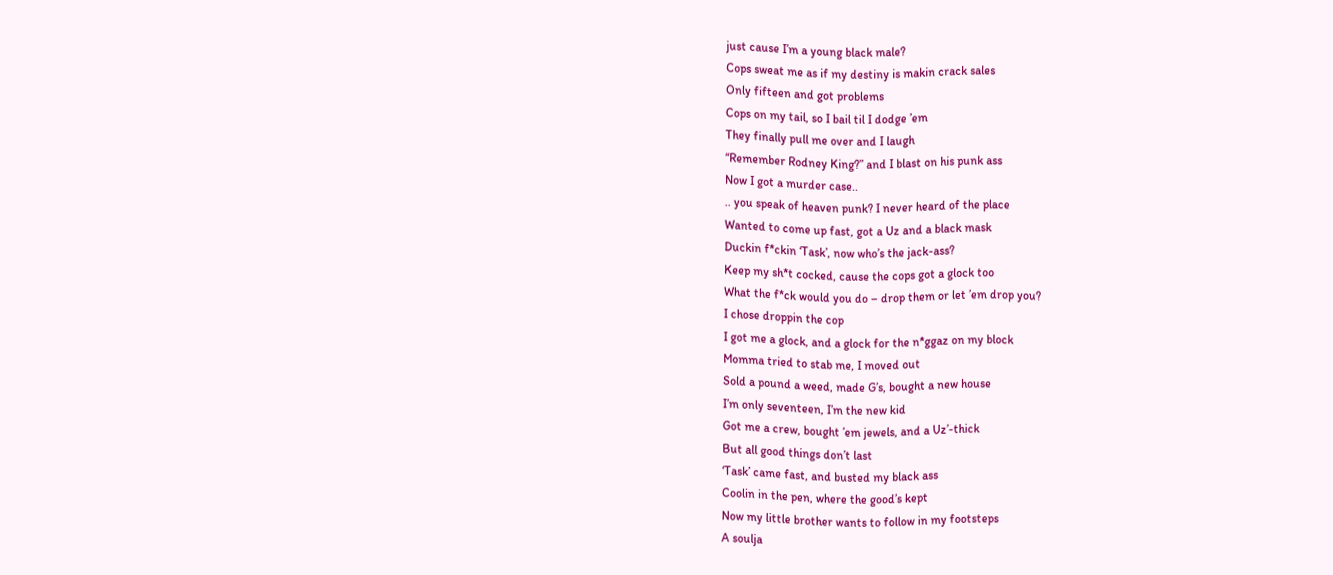just cause I’m a young black male?
Cops sweat me as if my destiny is makin crack sales
Only fifteen and got problems
Cops on my tail, so I bail til I dodge ’em
They finally pull me over and I laugh
“Remember Rodney King?” and I blast on his punk ass
Now I got a murder case..
.. you speak of heaven punk? I never heard of the place
Wanted to come up fast, got a Uz and a black mask
Duckin f*ckin ‘Task’, now who’s the jack-ass?
Keep my sh*t cocked, cause the cops got a glock too
What the f*ck would you do – drop them or let ’em drop you?
I chose droppin the cop
I got me a glock, and a glock for the n*ggaz on my block
Momma tried to stab me, I moved out
Sold a pound a weed, made G’s, bought a new house
I’m only seventeen, I’m the new kid
Got me a crew, bought ’em jewels, and a Uz’-thick
But all good things don’t last
‘Task’ came fast, and busted my black ass
Coolin in the pen, where the good’s kept
Now my little brother wants to follow in my footsteps
A soulja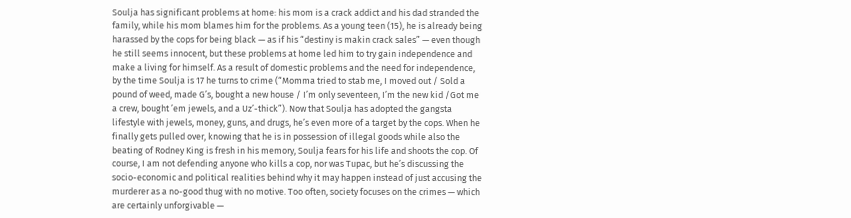Soulja has significant problems at home: his mom is a crack addict and his dad stranded the family, while his mom blames him for the problems. As a young teen (15), he is already being harassed by the cops for being black — as if his “destiny is makin crack sales” — even though he still seems innocent, but these problems at home led him to try gain independence and make a living for himself. As a result of domestic problems and the need for independence, by the time Soulja is 17 he turns to crime (“Momma tried to stab me, I moved out / Sold a pound of weed, made G’s, bought a new house / I’m only seventeen, I’m the new kid /Got me a crew, bought ’em jewels, and a Uz’-thick”). Now that Soulja has adopted the gangsta lifestyle with jewels, money, guns, and drugs, he’s even more of a target by the cops. When he finally gets pulled over, knowing that he is in possession of illegal goods while also the beating of Rodney King is fresh in his memory, Soulja fears for his life and shoots the cop. Of course, I am not defending anyone who kills a cop, nor was Tupac, but he’s discussing the socio-economic and political realities behind why it may happen instead of just accusing the murderer as a no-good thug with no motive. Too often, society focuses on the crimes — which are certainly unforgivable —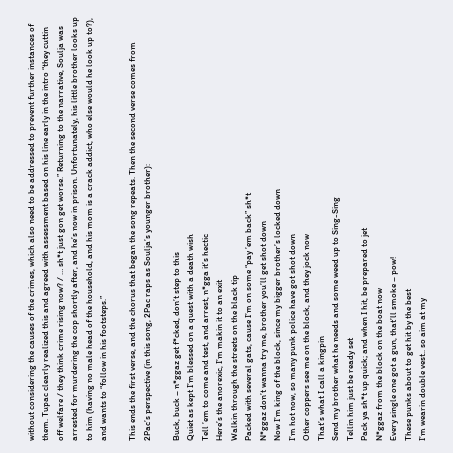without considering the causes of the crimes, which also need to be addressed to prevent further instances of them. Tupac clearly realized this and agreed with assessment based on his line early in the intro “they cuttin off welfare / they think crime rising now? / … sh*t just gon get worse.” Returning to the narrative, Soulja was arrested for murdering the cop shortly after, and he’s now in prison. Unfortunately, his little brother looks up to him (having no male head of the household, and his mom is a crack addict, who else would he look up to?), and wants to “follow in his footsteps.”

This ends the first verse, and the chorus that began the song repeats. Then the second verse comes from 2Pac’s perspective (in this song, 2Pac raps as Soulja’s younger brother):

Buck, buck – n*ggaz get f*cked, don’t step to this
Quiet as kept I’m blessed on a quest with a death wish
Tell ’em to come and test, and arrest, n*gga it’s hectic
Here’s the anorexic, I’m makin it to an exit
Walkin through the streets on the black tip
Packed with several gats, cause I’m on some “pay ’em back” sh*t
N*ggaz don’t wanna try me, brother you’ll get shot down
Now I’m king of the block, since my bigger brother’s locked down
I’m hot now, so many punk police have got shot down
Other coppers see me on the block, and they jock now
That’s what I call a kingpin
Send my brother what he needs and some weed up to Sing-Sing
Tellin him just be ready set
Pack ya sh*t up quick; and when I hit, be prepared to jet
N*ggaz from the block on the boat now
Every single one got a gun, that’ll smoke – pow!
These punks about to get hit by the best
I’m wearin double vest.. so aim at my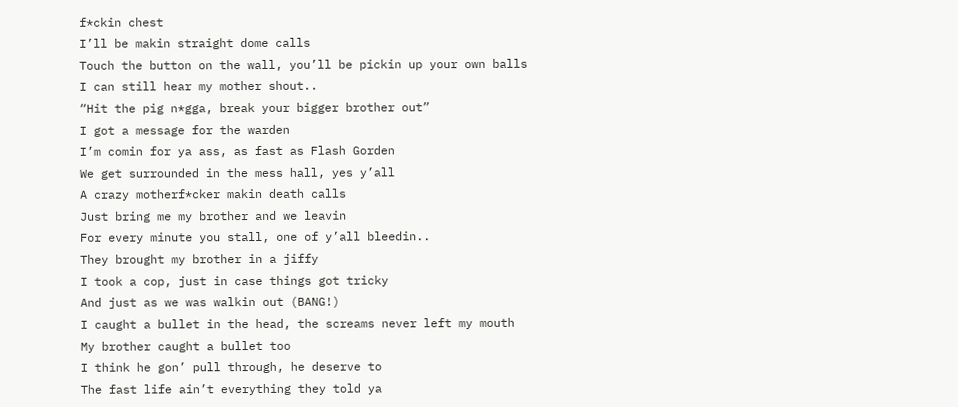f*ckin chest
I’ll be makin straight dome calls
Touch the button on the wall, you’ll be pickin up your own balls
I can still hear my mother shout..
“Hit the pig n*gga, break your bigger brother out”
I got a message for the warden
I’m comin for ya ass, as fast as Flash Gorden
We get surrounded in the mess hall, yes y’all
A crazy motherf*cker makin death calls
Just bring me my brother and we leavin
For every minute you stall, one of y’all bleedin..
They brought my brother in a jiffy
I took a cop, just in case things got tricky
And just as we was walkin out (BANG!)
I caught a bullet in the head, the screams never left my mouth
My brother caught a bullet too
I think he gon’ pull through, he deserve to
The fast life ain’t everything they told ya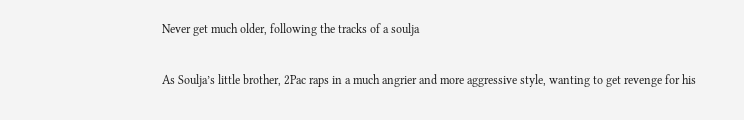Never get much older, following the tracks of a soulja

As Soulja’s little brother, 2Pac raps in a much angrier and more aggressive style, wanting to get revenge for his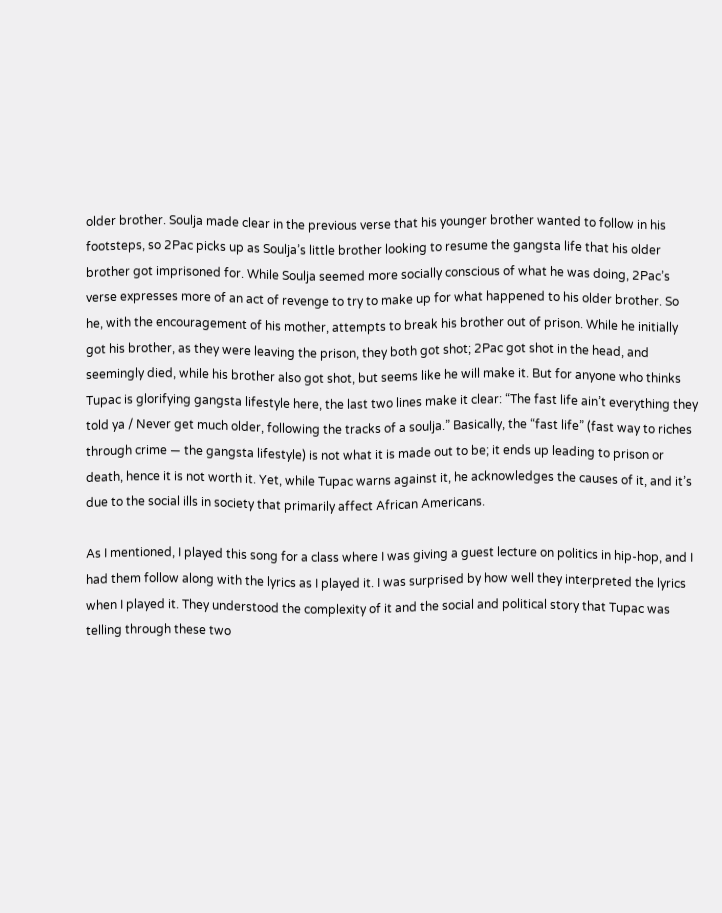older brother. Soulja made clear in the previous verse that his younger brother wanted to follow in his footsteps, so 2Pac picks up as Soulja’s little brother looking to resume the gangsta life that his older brother got imprisoned for. While Soulja seemed more socially conscious of what he was doing, 2Pac’s verse expresses more of an act of revenge to try to make up for what happened to his older brother. So he, with the encouragement of his mother, attempts to break his brother out of prison. While he initially got his brother, as they were leaving the prison, they both got shot; 2Pac got shot in the head, and seemingly died, while his brother also got shot, but seems like he will make it. But for anyone who thinks Tupac is glorifying gangsta lifestyle here, the last two lines make it clear: “The fast life ain’t everything they told ya / Never get much older, following the tracks of a soulja.” Basically, the “fast life” (fast way to riches through crime — the gangsta lifestyle) is not what it is made out to be; it ends up leading to prison or death, hence it is not worth it. Yet, while Tupac warns against it, he acknowledges the causes of it, and it’s due to the social ills in society that primarily affect African Americans.

As I mentioned, I played this song for a class where I was giving a guest lecture on politics in hip-hop, and I had them follow along with the lyrics as I played it. I was surprised by how well they interpreted the lyrics when I played it. They understood the complexity of it and the social and political story that Tupac was telling through these two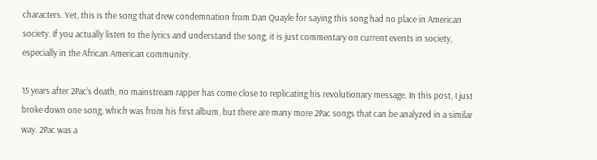characters. Yet, this is the song that drew condemnation from Dan Quayle for saying this song had no place in American society. If you actually listen to the lyrics and understand the song, it is just commentary on current events in society, especially in the African American community.

15 years after 2Pac’s death, no mainstream rapper has come close to replicating his revolutionary message. In this post, I just broke down one song, which was from his first album, but there are many more 2Pac songs that can be analyzed in a similar way. 2Pac was a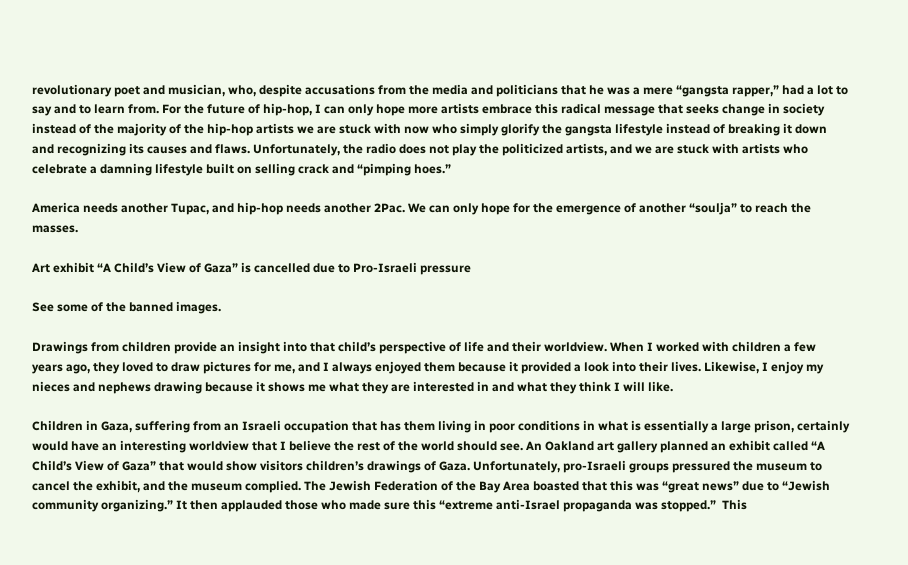revolutionary poet and musician, who, despite accusations from the media and politicians that he was a mere “gangsta rapper,” had a lot to say and to learn from. For the future of hip-hop, I can only hope more artists embrace this radical message that seeks change in society instead of the majority of the hip-hop artists we are stuck with now who simply glorify the gangsta lifestyle instead of breaking it down and recognizing its causes and flaws. Unfortunately, the radio does not play the politicized artists, and we are stuck with artists who celebrate a damning lifestyle built on selling crack and “pimping hoes.”

America needs another Tupac, and hip-hop needs another 2Pac. We can only hope for the emergence of another “soulja” to reach the masses.

Art exhibit “A Child’s View of Gaza” is cancelled due to Pro-Israeli pressure

See some of the banned images.

Drawings from children provide an insight into that child’s perspective of life and their worldview. When I worked with children a few years ago, they loved to draw pictures for me, and I always enjoyed them because it provided a look into their lives. Likewise, I enjoy my nieces and nephews drawing because it shows me what they are interested in and what they think I will like.

Children in Gaza, suffering from an Israeli occupation that has them living in poor conditions in what is essentially a large prison, certainly would have an interesting worldview that I believe the rest of the world should see. An Oakland art gallery planned an exhibit called “A Child’s View of Gaza” that would show visitors children’s drawings of Gaza. Unfortunately, pro-Israeli groups pressured the museum to cancel the exhibit, and the museum complied. The Jewish Federation of the Bay Area boasted that this was “great news” due to “Jewish community organizing.” It then applauded those who made sure this “extreme anti-Israel propaganda was stopped.”  This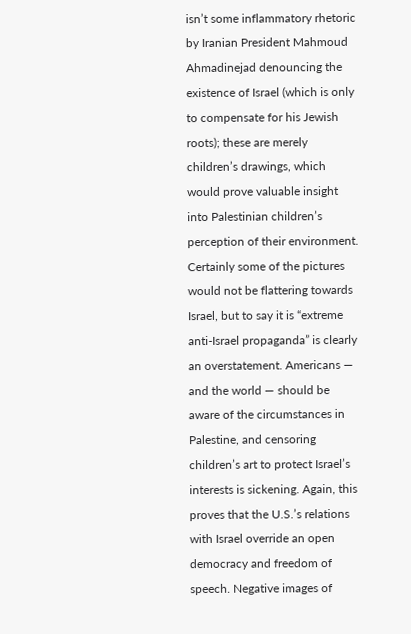isn’t some inflammatory rhetoric by Iranian President Mahmoud Ahmadinejad denouncing the existence of Israel (which is only to compensate for his Jewish roots); these are merely children’s drawings, which would prove valuable insight into Palestinian children’s perception of their environment. Certainly some of the pictures would not be flattering towards Israel, but to say it is “extreme anti-Israel propaganda” is clearly an overstatement. Americans — and the world — should be aware of the circumstances in Palestine, and censoring children’s art to protect Israel’s interests is sickening. Again, this proves that the U.S.’s relations with Israel override an open democracy and freedom of speech. Negative images of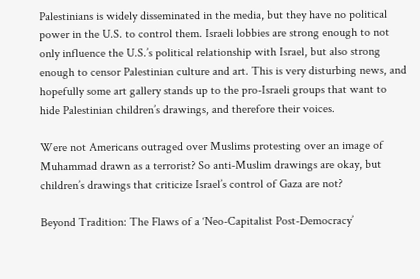Palestinians is widely disseminated in the media, but they have no political power in the U.S. to control them. Israeli lobbies are strong enough to not only influence the U.S.’s political relationship with Israel, but also strong enough to censor Palestinian culture and art. This is very disturbing news, and hopefully some art gallery stands up to the pro-Israeli groups that want to hide Palestinian children’s drawings, and therefore their voices.

Were not Americans outraged over Muslims protesting over an image of Muhammad drawn as a terrorist? So anti-Muslim drawings are okay, but children’s drawings that criticize Israel’s control of Gaza are not?

Beyond Tradition: The Flaws of a ‘Neo-Capitalist Post-Democracy’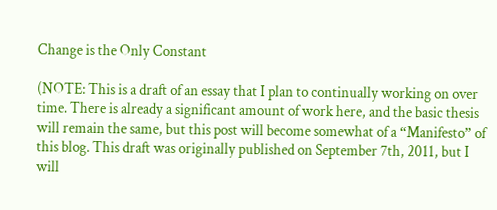Change is the Only Constant

(NOTE: This is a draft of an essay that I plan to continually working on over time. There is already a significant amount of work here, and the basic thesis will remain the same, but this post will become somewhat of a “Manifesto” of this blog. This draft was originally published on September 7th, 2011, but I will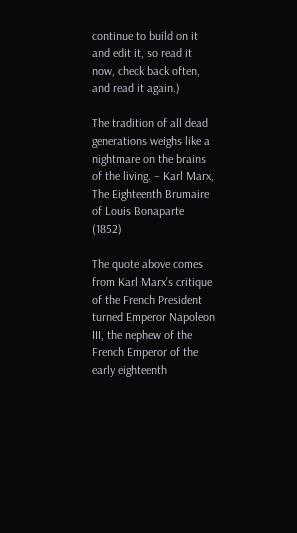continue to build on it and edit it, so read it now, check back often, and read it again.)

The tradition of all dead generations weighs like a nightmare on the brains of the living. – Karl Marx, The Eighteenth Brumaire of Louis Bonaparte (1852)

The quote above comes from Karl Marx’s critique of the French President turned Emperor Napoleon III, the nephew of the French Emperor of the early eighteenth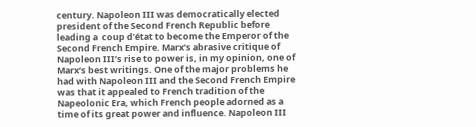century. Napoleon III was democratically elected president of the Second French Republic before leading a  coup d’état to become the Emperor of the Second French Empire. Marx’s abrasive critique of Napoleon III’s rise to power is, in my opinion, one of Marx’s best writings. One of the major problems he had with Napoleon III and the Second French Empire was that it appealed to French tradition of the Napeolonic Era, which French people adorned as a time of its great power and influence. Napoleon III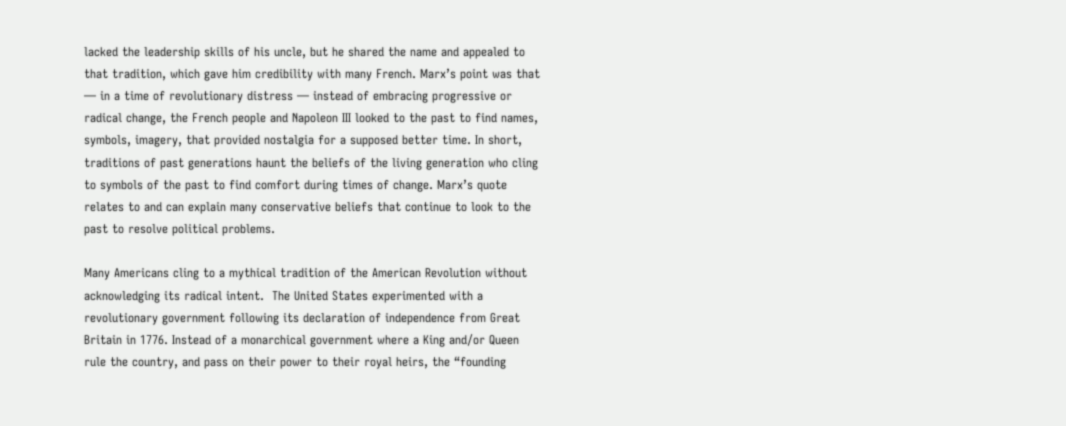lacked the leadership skills of his uncle, but he shared the name and appealed to that tradition, which gave him credibility with many French. Marx’s point was that — in a time of revolutionary distress — instead of embracing progressive or radical change, the French people and Napoleon III looked to the past to find names, symbols, imagery, that provided nostalgia for a supposed better time. In short, traditions of past generations haunt the beliefs of the living generation who cling to symbols of the past to find comfort during times of change. Marx’s quote relates to and can explain many conservative beliefs that continue to look to the past to resolve political problems.

Many Americans cling to a mythical tradition of the American Revolution without acknowledging its radical intent.  The United States experimented with a revolutionary government following its declaration of independence from Great Britain in 1776. Instead of a monarchical government where a King and/or Queen rule the country, and pass on their power to their royal heirs, the “founding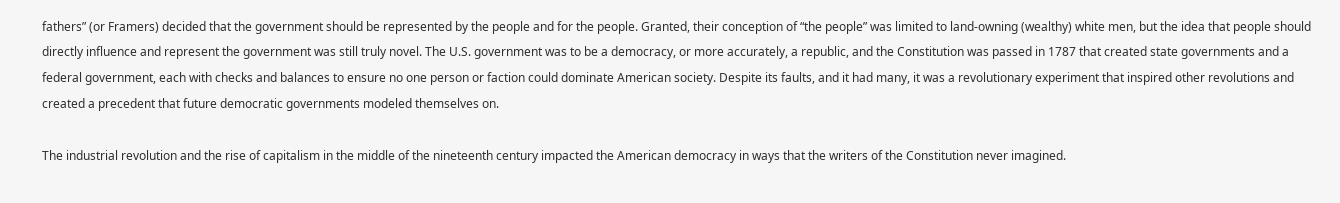fathers” (or Framers) decided that the government should be represented by the people and for the people. Granted, their conception of “the people” was limited to land-owning (wealthy) white men, but the idea that people should directly influence and represent the government was still truly novel. The U.S. government was to be a democracy, or more accurately, a republic, and the Constitution was passed in 1787 that created state governments and a federal government, each with checks and balances to ensure no one person or faction could dominate American society. Despite its faults, and it had many, it was a revolutionary experiment that inspired other revolutions and created a precedent that future democratic governments modeled themselves on.

The industrial revolution and the rise of capitalism in the middle of the nineteenth century impacted the American democracy in ways that the writers of the Constitution never imagined.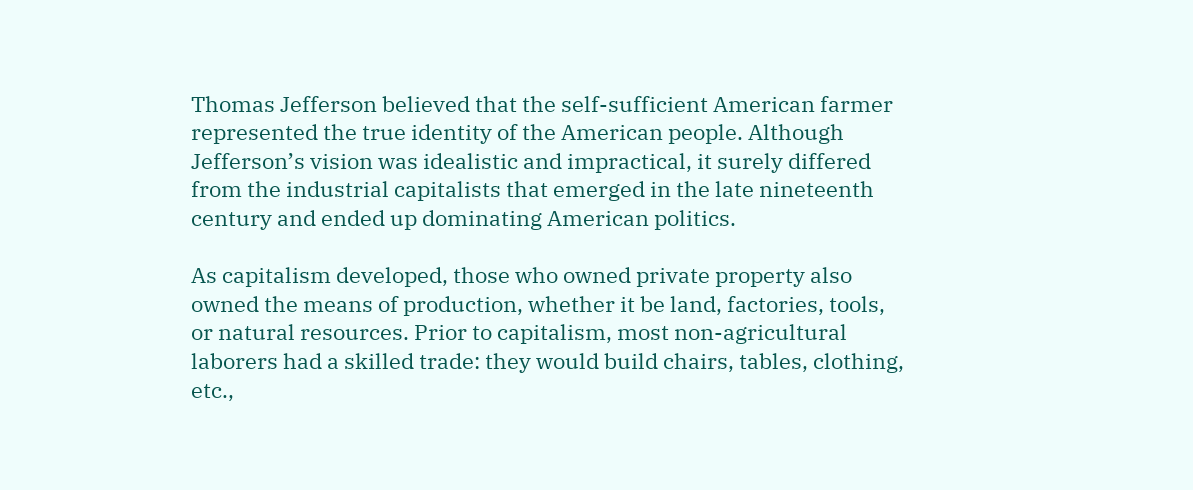Thomas Jefferson believed that the self-sufficient American farmer represented the true identity of the American people. Although Jefferson’s vision was idealistic and impractical, it surely differed from the industrial capitalists that emerged in the late nineteenth century and ended up dominating American politics.

As capitalism developed, those who owned private property also owned the means of production, whether it be land, factories, tools, or natural resources. Prior to capitalism, most non-agricultural laborers had a skilled trade: they would build chairs, tables, clothing, etc.,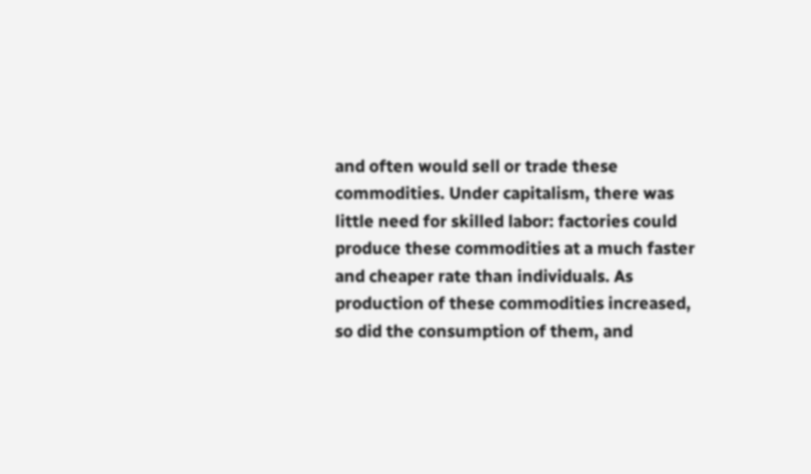and often would sell or trade these commodities. Under capitalism, there was little need for skilled labor: factories could produce these commodities at a much faster and cheaper rate than individuals. As production of these commodities increased, so did the consumption of them, and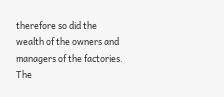therefore so did the wealth of the owners and managers of the factories. The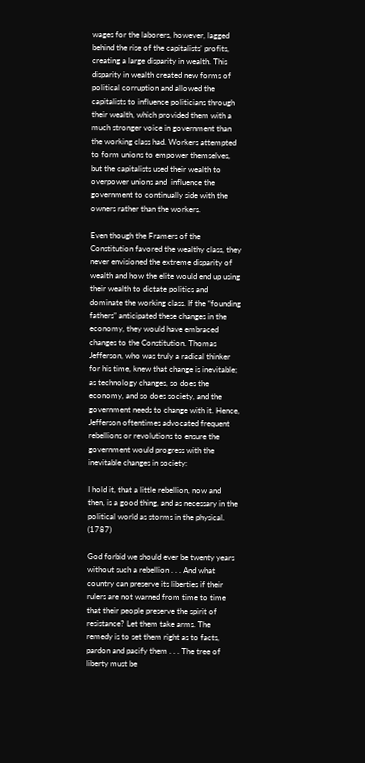wages for the laborers, however, lagged behind the rise of the capitalists’ profits, creating a large disparity in wealth. This disparity in wealth created new forms of political corruption and allowed the capitalists to influence politicians through their wealth, which provided them with a much stronger voice in government than the working class had. Workers attempted to form unions to empower themselves, but the capitalists used their wealth to overpower unions and  influence the government to continually side with the owners rather than the workers.

Even though the Framers of the Constitution favored the wealthy class, they never envisioned the extreme disparity of wealth and how the elite would end up using their wealth to dictate politics and dominate the working class. If the “founding fathers” anticipated these changes in the economy, they would have embraced changes to the Constitution. Thomas Jefferson, who was truly a radical thinker for his time, knew that change is inevitable; as technology changes, so does the economy, and so does society, and the government needs to change with it. Hence, Jefferson oftentimes advocated frequent rebellions or revolutions to ensure the government would progress with the inevitable changes in society:

I hold it, that a little rebellion, now and then, is a good thing, and as necessary in the political world as storms in the physical. (1787)

God forbid we should ever be twenty years without such a rebellion . . . And what country can preserve its liberties if their rulers are not warned from time to time that their people preserve the spirit of resistance? Let them take arms. The remedy is to set them right as to facts, pardon and pacify them . . . The tree of liberty must be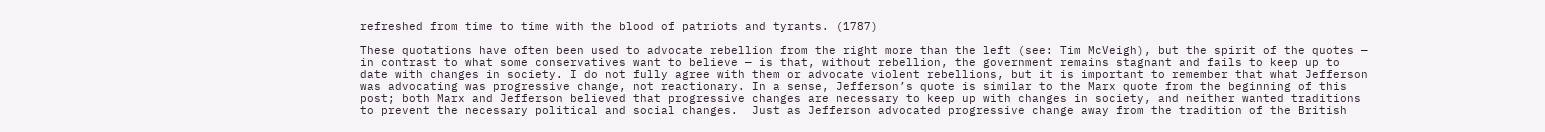refreshed from time to time with the blood of patriots and tyrants. (1787)

These quotations have often been used to advocate rebellion from the right more than the left (see: Tim McVeigh), but the spirit of the quotes — in contrast to what some conservatives want to believe — is that, without rebellion, the government remains stagnant and fails to keep up to date with changes in society. I do not fully agree with them or advocate violent rebellions, but it is important to remember that what Jefferson was advocating was progressive change, not reactionary. In a sense, Jefferson’s quote is similar to the Marx quote from the beginning of this post; both Marx and Jefferson believed that progressive changes are necessary to keep up with changes in society, and neither wanted traditions to prevent the necessary political and social changes.  Just as Jefferson advocated progressive change away from the tradition of the British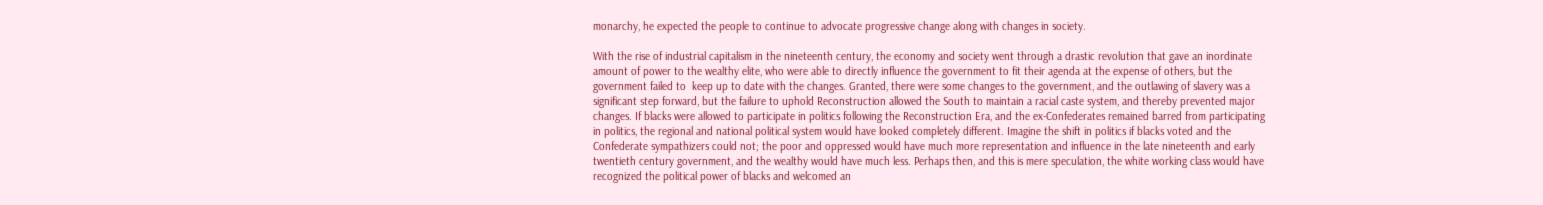monarchy, he expected the people to continue to advocate progressive change along with changes in society.

With the rise of industrial capitalism in the nineteenth century, the economy and society went through a drastic revolution that gave an inordinate amount of power to the wealthy elite, who were able to directly influence the government to fit their agenda at the expense of others, but the government failed to  keep up to date with the changes. Granted, there were some changes to the government, and the outlawing of slavery was a significant step forward, but the failure to uphold Reconstruction allowed the South to maintain a racial caste system, and thereby prevented major changes. If blacks were allowed to participate in politics following the Reconstruction Era, and the ex-Confederates remained barred from participating in politics, the regional and national political system would have looked completely different. Imagine the shift in politics if blacks voted and the Confederate sympathizers could not; the poor and oppressed would have much more representation and influence in the late nineteenth and early twentieth century government, and the wealthy would have much less. Perhaps then, and this is mere speculation, the white working class would have recognized the political power of blacks and welcomed an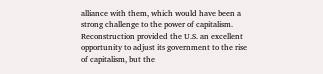alliance with them, which would have been a strong challenge to the power of capitalism. Reconstruction provided the U.S. an excellent opportunity to adjust its government to the rise of capitalism, but the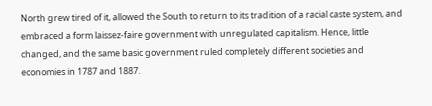North grew tired of it, allowed the South to return to its tradition of a racial caste system, and embraced a form laissez-faire government with unregulated capitalism. Hence, little changed, and the same basic government ruled completely different societies and economies in 1787 and 1887.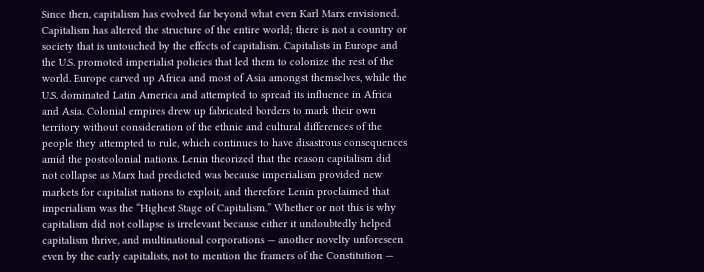Since then, capitalism has evolved far beyond what even Karl Marx envisioned. Capitalism has altered the structure of the entire world; there is not a country or society that is untouched by the effects of capitalism. Capitalists in Europe and the U.S. promoted imperialist policies that led them to colonize the rest of the world. Europe carved up Africa and most of Asia amongst themselves, while the U.S. dominated Latin America and attempted to spread its influence in Africa and Asia. Colonial empires drew up fabricated borders to mark their own territory without consideration of the ethnic and cultural differences of the people they attempted to rule, which continues to have disastrous consequences amid the postcolonial nations. Lenin theorized that the reason capitalism did not collapse as Marx had predicted was because imperialism provided new markets for capitalist nations to exploit, and therefore Lenin proclaimed that imperialism was the “Highest Stage of Capitalism.” Whether or not this is why capitalism did not collapse is irrelevant because either it undoubtedly helped capitalism thrive, and multinational corporations — another novelty unforeseen even by the early capitalists, not to mention the framers of the Constitution —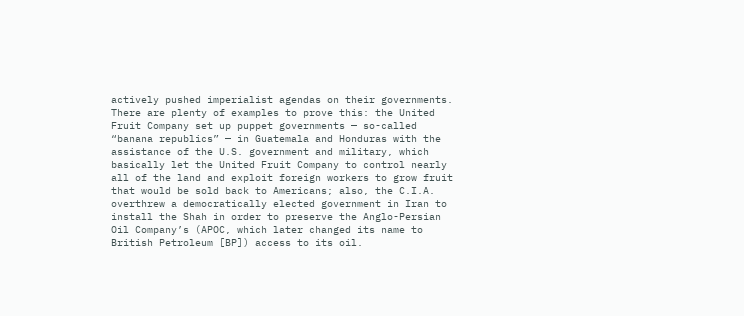actively pushed imperialist agendas on their governments. There are plenty of examples to prove this: the United Fruit Company set up puppet governments — so-called “banana republics” — in Guatemala and Honduras with the assistance of the U.S. government and military, which basically let the United Fruit Company to control nearly all of the land and exploit foreign workers to grow fruit that would be sold back to Americans; also, the C.I.A. overthrew a democratically elected government in Iran to install the Shah in order to preserve the Anglo-Persian Oil Company’s (APOC, which later changed its name to British Petroleum [BP]) access to its oil.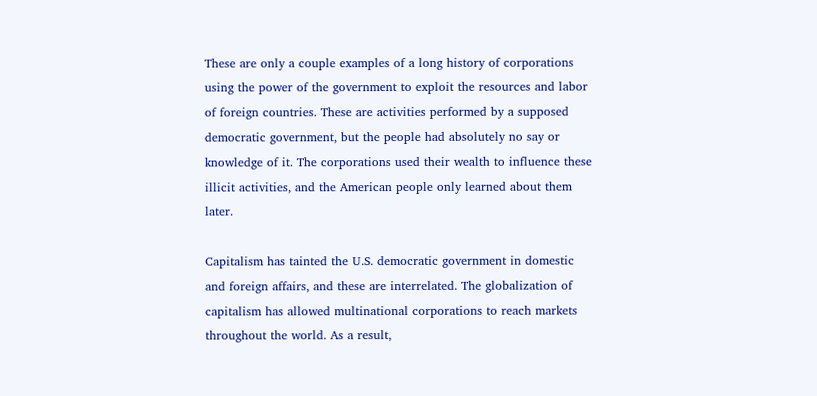These are only a couple examples of a long history of corporations using the power of the government to exploit the resources and labor of foreign countries. These are activities performed by a supposed democratic government, but the people had absolutely no say or knowledge of it. The corporations used their wealth to influence these illicit activities, and the American people only learned about them later.

Capitalism has tainted the U.S. democratic government in domestic and foreign affairs, and these are interrelated. The globalization of capitalism has allowed multinational corporations to reach markets throughout the world. As a result,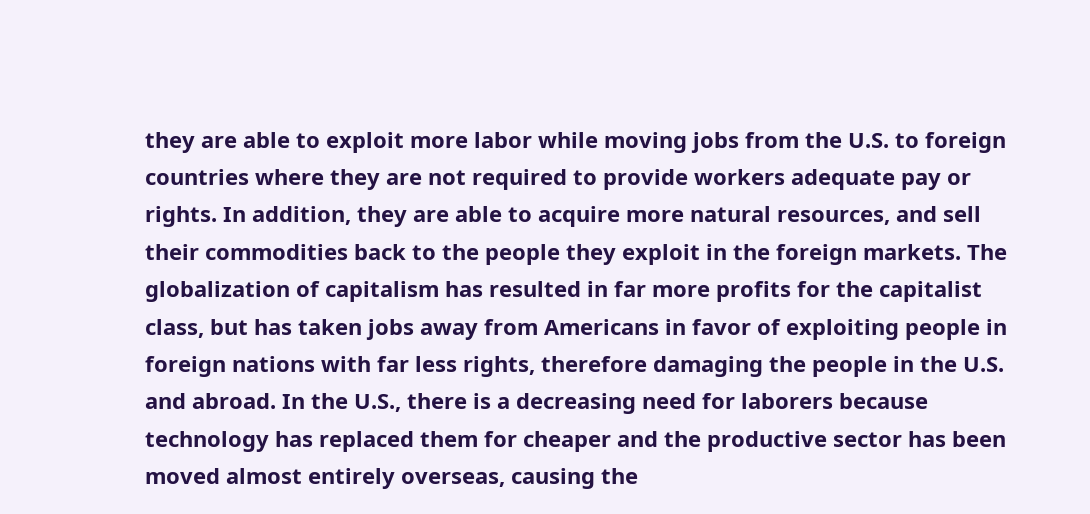they are able to exploit more labor while moving jobs from the U.S. to foreign countries where they are not required to provide workers adequate pay or rights. In addition, they are able to acquire more natural resources, and sell their commodities back to the people they exploit in the foreign markets. The globalization of capitalism has resulted in far more profits for the capitalist class, but has taken jobs away from Americans in favor of exploiting people in foreign nations with far less rights, therefore damaging the people in the U.S. and abroad. In the U.S., there is a decreasing need for laborers because technology has replaced them for cheaper and the productive sector has been moved almost entirely overseas, causing the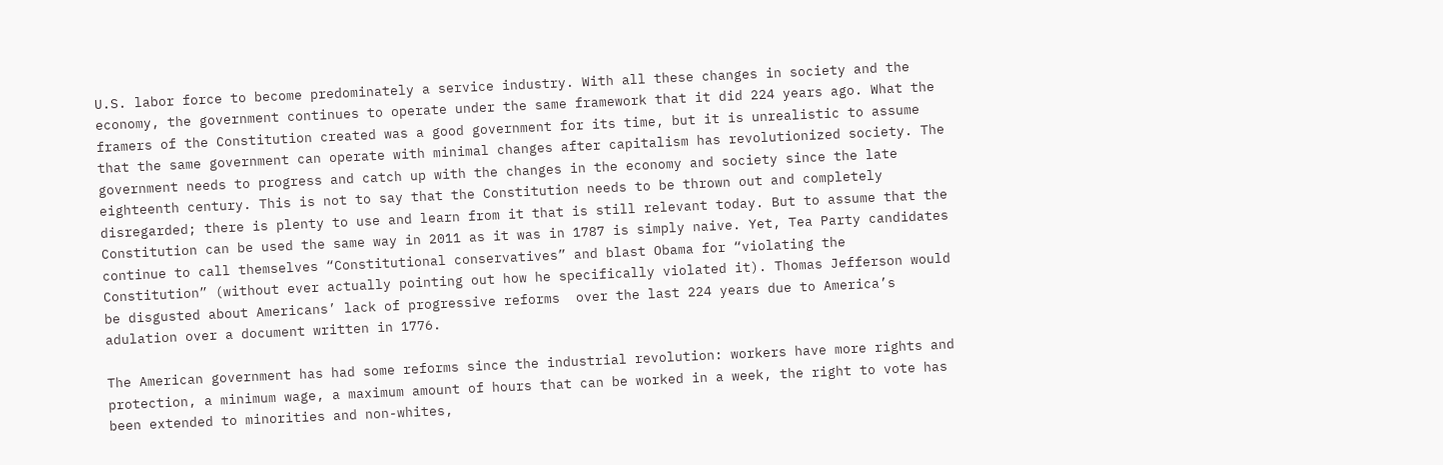U.S. labor force to become predominately a service industry. With all these changes in society and the economy, the government continues to operate under the same framework that it did 224 years ago. What the framers of the Constitution created was a good government for its time, but it is unrealistic to assume that the same government can operate with minimal changes after capitalism has revolutionized society. The government needs to progress and catch up with the changes in the economy and society since the late eighteenth century. This is not to say that the Constitution needs to be thrown out and completely disregarded; there is plenty to use and learn from it that is still relevant today. But to assume that the Constitution can be used the same way in 2011 as it was in 1787 is simply naive. Yet, Tea Party candidates continue to call themselves “Constitutional conservatives” and blast Obama for “violating the Constitution” (without ever actually pointing out how he specifically violated it). Thomas Jefferson would be disgusted about Americans’ lack of progressive reforms  over the last 224 years due to America’s adulation over a document written in 1776.

The American government has had some reforms since the industrial revolution: workers have more rights and protection, a minimum wage, a maximum amount of hours that can be worked in a week, the right to vote has been extended to minorities and non-whites,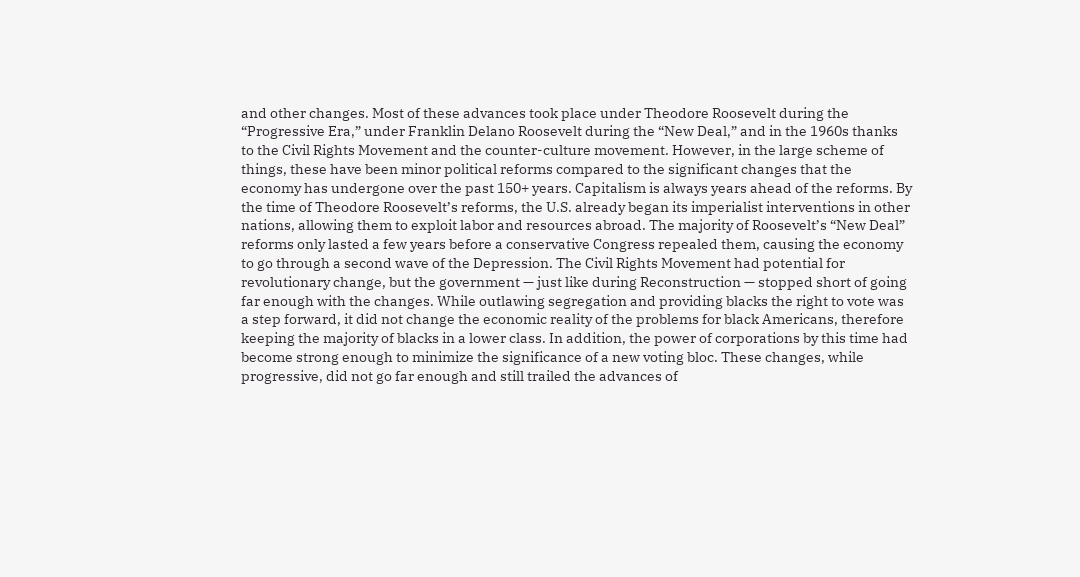and other changes. Most of these advances took place under Theodore Roosevelt during the “Progressive Era,” under Franklin Delano Roosevelt during the “New Deal,” and in the 1960s thanks to the Civil Rights Movement and the counter-culture movement. However, in the large scheme of things, these have been minor political reforms compared to the significant changes that the economy has undergone over the past 150+ years. Capitalism is always years ahead of the reforms. By the time of Theodore Roosevelt’s reforms, the U.S. already began its imperialist interventions in other nations, allowing them to exploit labor and resources abroad. The majority of Roosevelt’s “New Deal” reforms only lasted a few years before a conservative Congress repealed them, causing the economy to go through a second wave of the Depression. The Civil Rights Movement had potential for revolutionary change, but the government — just like during Reconstruction — stopped short of going far enough with the changes. While outlawing segregation and providing blacks the right to vote was a step forward, it did not change the economic reality of the problems for black Americans, therefore keeping the majority of blacks in a lower class. In addition, the power of corporations by this time had become strong enough to minimize the significance of a new voting bloc. These changes, while progressive, did not go far enough and still trailed the advances of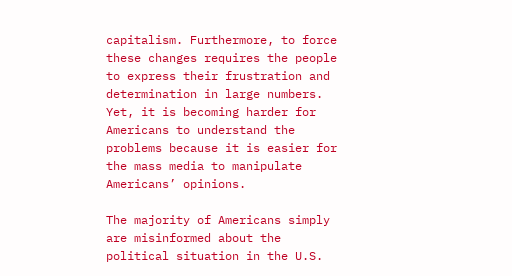capitalism. Furthermore, to force these changes requires the people to express their frustration and determination in large numbers. Yet, it is becoming harder for Americans to understand the problems because it is easier for the mass media to manipulate Americans’ opinions.

The majority of Americans simply are misinformed about the political situation in the U.S.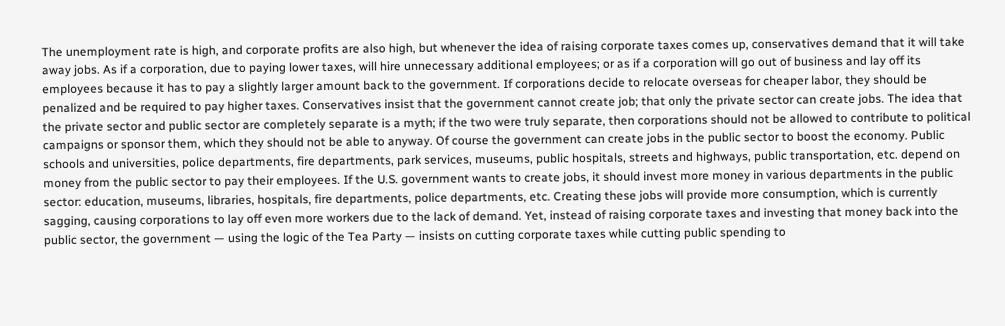The unemployment rate is high, and corporate profits are also high, but whenever the idea of raising corporate taxes comes up, conservatives demand that it will take away jobs. As if a corporation, due to paying lower taxes, will hire unnecessary additional employees; or as if a corporation will go out of business and lay off its employees because it has to pay a slightly larger amount back to the government. If corporations decide to relocate overseas for cheaper labor, they should be penalized and be required to pay higher taxes. Conservatives insist that the government cannot create job; that only the private sector can create jobs. The idea that the private sector and public sector are completely separate is a myth; if the two were truly separate, then corporations should not be allowed to contribute to political campaigns or sponsor them, which they should not be able to anyway. Of course the government can create jobs in the public sector to boost the economy. Public schools and universities, police departments, fire departments, park services, museums, public hospitals, streets and highways, public transportation, etc. depend on money from the public sector to pay their employees. If the U.S. government wants to create jobs, it should invest more money in various departments in the public sector: education, museums, libraries, hospitals, fire departments, police departments, etc. Creating these jobs will provide more consumption, which is currently sagging, causing corporations to lay off even more workers due to the lack of demand. Yet, instead of raising corporate taxes and investing that money back into the public sector, the government — using the logic of the Tea Party — insists on cutting corporate taxes while cutting public spending to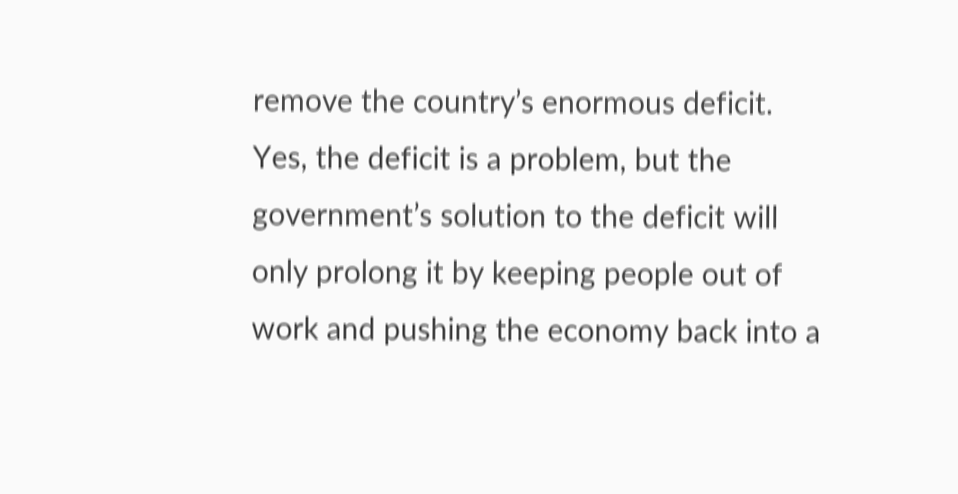remove the country’s enormous deficit. Yes, the deficit is a problem, but the government’s solution to the deficit will only prolong it by keeping people out of work and pushing the economy back into a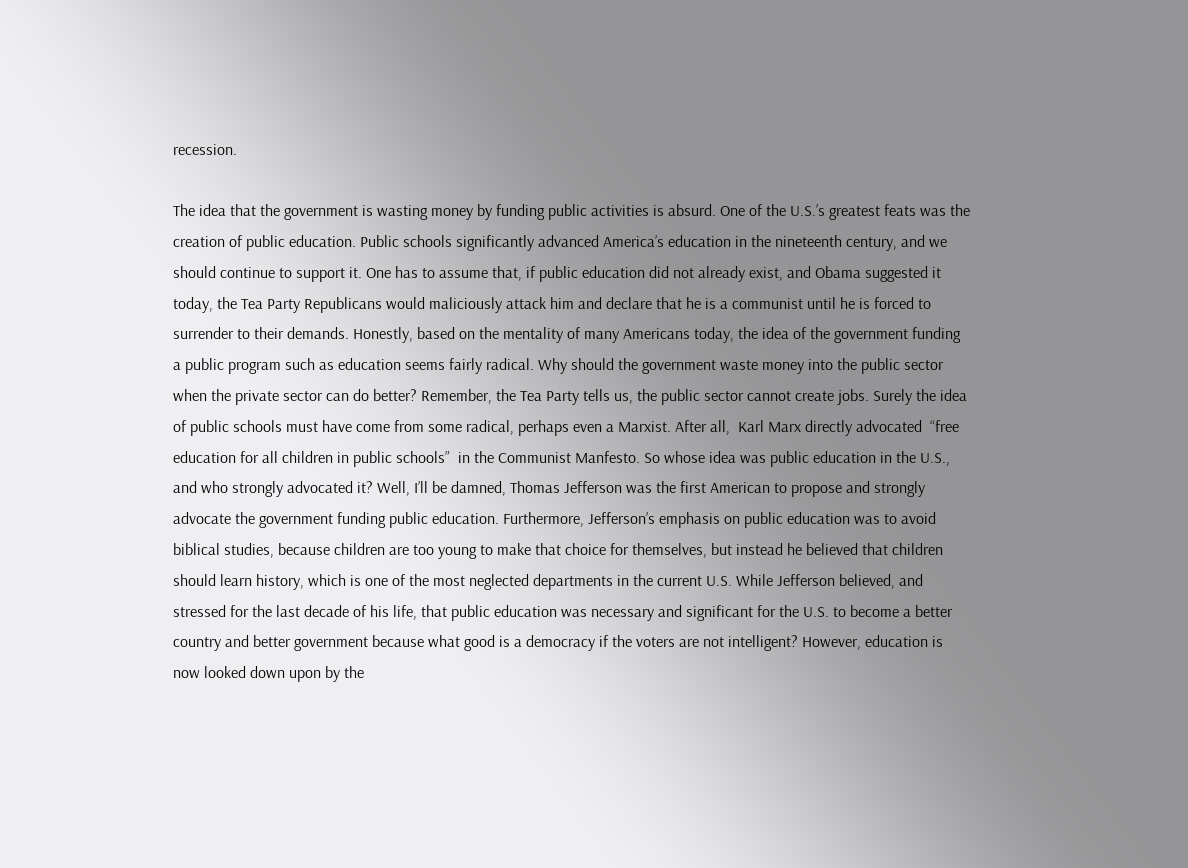recession.

The idea that the government is wasting money by funding public activities is absurd. One of the U.S.’s greatest feats was the creation of public education. Public schools significantly advanced America’s education in the nineteenth century, and we should continue to support it. One has to assume that, if public education did not already exist, and Obama suggested it today, the Tea Party Republicans would maliciously attack him and declare that he is a communist until he is forced to surrender to their demands. Honestly, based on the mentality of many Americans today, the idea of the government funding a public program such as education seems fairly radical. Why should the government waste money into the public sector when the private sector can do better? Remember, the Tea Party tells us, the public sector cannot create jobs. Surely the idea of public schools must have come from some radical, perhaps even a Marxist. After all,  Karl Marx directly advocated  “free education for all children in public schools”  in the Communist Manfesto. So whose idea was public education in the U.S., and who strongly advocated it? Well, I’ll be damned, Thomas Jefferson was the first American to propose and strongly advocate the government funding public education. Furthermore, Jefferson’s emphasis on public education was to avoid biblical studies, because children are too young to make that choice for themselves, but instead he believed that children should learn history, which is one of the most neglected departments in the current U.S. While Jefferson believed, and stressed for the last decade of his life, that public education was necessary and significant for the U.S. to become a better country and better government because what good is a democracy if the voters are not intelligent? However, education is now looked down upon by the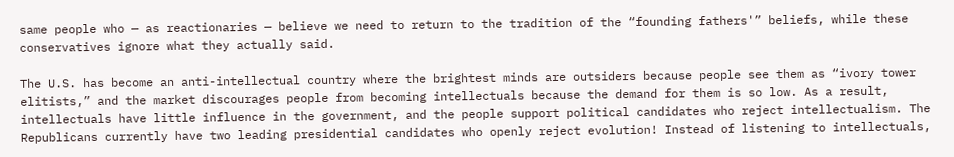same people who — as reactionaries — believe we need to return to the tradition of the “founding fathers'” beliefs, while these conservatives ignore what they actually said.

The U.S. has become an anti-intellectual country where the brightest minds are outsiders because people see them as “ivory tower elitists,” and the market discourages people from becoming intellectuals because the demand for them is so low. As a result, intellectuals have little influence in the government, and the people support political candidates who reject intellectualism. The Republicans currently have two leading presidential candidates who openly reject evolution! Instead of listening to intellectuals,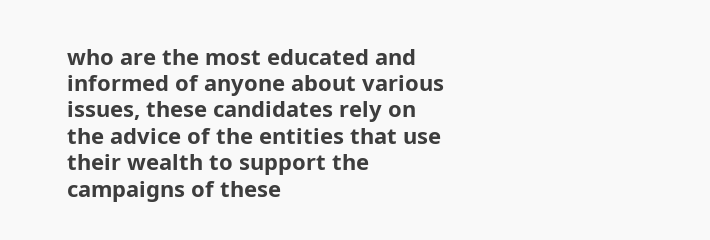who are the most educated and informed of anyone about various issues, these candidates rely on the advice of the entities that use their wealth to support the campaigns of these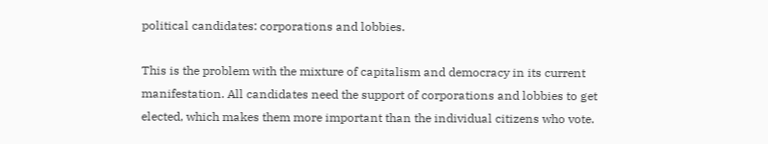political candidates: corporations and lobbies.

This is the problem with the mixture of capitalism and democracy in its current manifestation. All candidates need the support of corporations and lobbies to get elected, which makes them more important than the individual citizens who vote.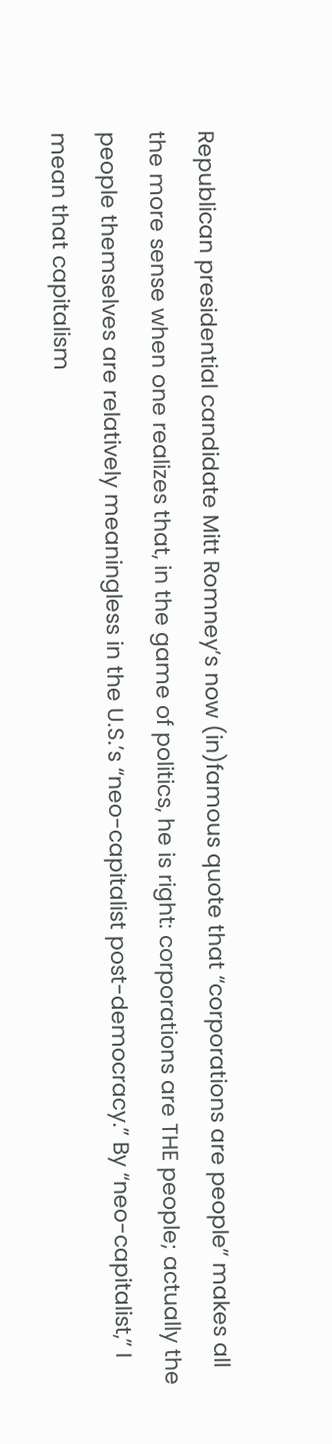Republican presidential candidate Mitt Romney’s now (in)famous quote that “corporations are people” makes all the more sense when one realizes that, in the game of politics, he is right: corporations are THE people; actually the people themselves are relatively meaningless in the U.S.’s “neo-capitalist post-democracy.” By “neo-capitalist,” I mean that capitalism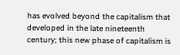has evolved beyond the capitalism that developed in the late nineteenth century; this new phase of capitalism is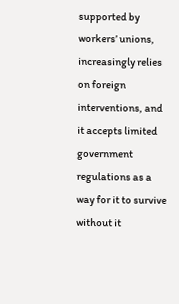supported by workers’ unions, increasingly relies on foreign interventions, and it accepts limited government regulations as a way for it to survive without it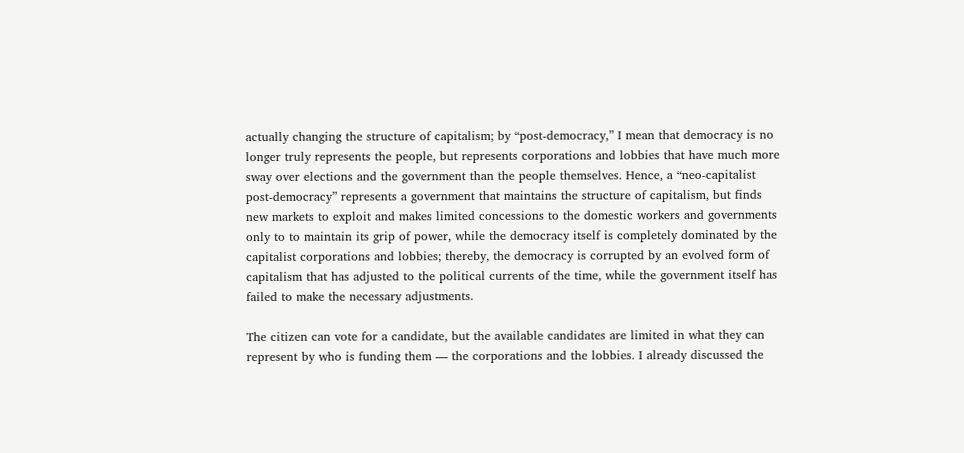actually changing the structure of capitalism; by “post-democracy,” I mean that democracy is no longer truly represents the people, but represents corporations and lobbies that have much more sway over elections and the government than the people themselves. Hence, a “neo-capitalist post-democracy” represents a government that maintains the structure of capitalism, but finds new markets to exploit and makes limited concessions to the domestic workers and governments only to to maintain its grip of power, while the democracy itself is completely dominated by the capitalist corporations and lobbies; thereby, the democracy is corrupted by an evolved form of capitalism that has adjusted to the political currents of the time, while the government itself has failed to make the necessary adjustments.

The citizen can vote for a candidate, but the available candidates are limited in what they can represent by who is funding them — the corporations and the lobbies. I already discussed the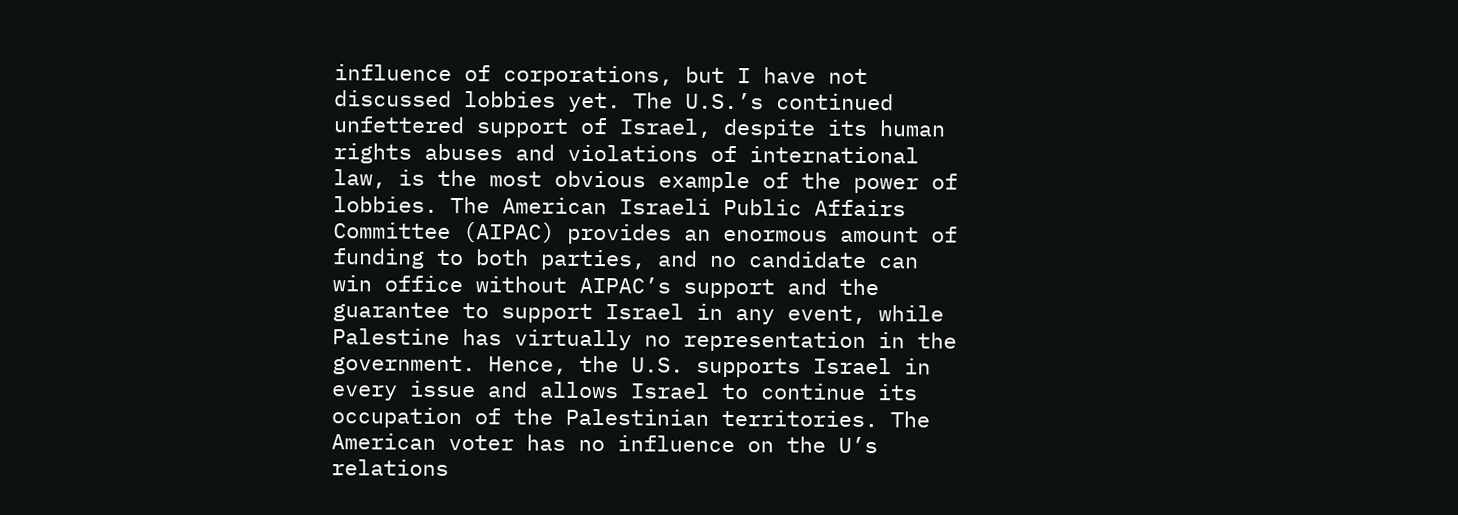influence of corporations, but I have not discussed lobbies yet. The U.S.’s continued unfettered support of Israel, despite its human rights abuses and violations of international law, is the most obvious example of the power of lobbies. The American Israeli Public Affairs Committee (AIPAC) provides an enormous amount of funding to both parties, and no candidate can win office without AIPAC’s support and the guarantee to support Israel in any event, while Palestine has virtually no representation in the government. Hence, the U.S. supports Israel in every issue and allows Israel to continue its occupation of the Palestinian territories. The American voter has no influence on the U’s relations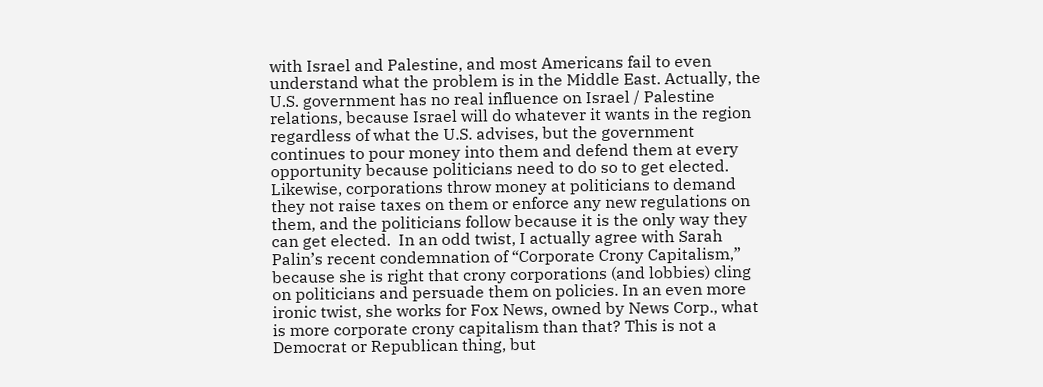with Israel and Palestine, and most Americans fail to even understand what the problem is in the Middle East. Actually, the U.S. government has no real influence on Israel / Palestine relations, because Israel will do whatever it wants in the region regardless of what the U.S. advises, but the government continues to pour money into them and defend them at every opportunity because politicians need to do so to get elected. Likewise, corporations throw money at politicians to demand they not raise taxes on them or enforce any new regulations on them, and the politicians follow because it is the only way they can get elected.  In an odd twist, I actually agree with Sarah Palin’s recent condemnation of “Corporate Crony Capitalism,” because she is right that crony corporations (and lobbies) cling on politicians and persuade them on policies. In an even more ironic twist, she works for Fox News, owned by News Corp., what is more corporate crony capitalism than that? This is not a Democrat or Republican thing, but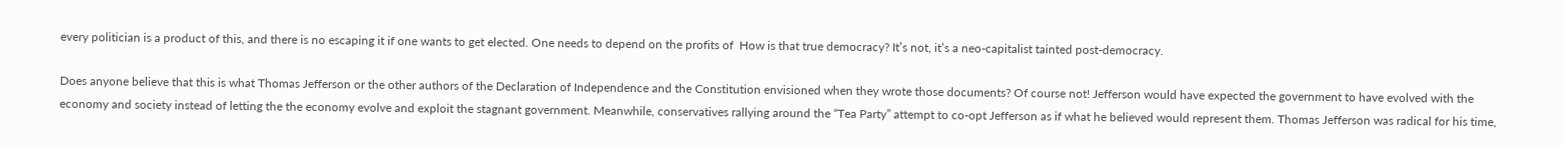every politician is a product of this, and there is no escaping it if one wants to get elected. One needs to depend on the profits of  How is that true democracy? It’s not, it’s a neo-capitalist tainted post-democracy.

Does anyone believe that this is what Thomas Jefferson or the other authors of the Declaration of Independence and the Constitution envisioned when they wrote those documents? Of course not! Jefferson would have expected the government to have evolved with the economy and society instead of letting the the economy evolve and exploit the stagnant government. Meanwhile, conservatives rallying around the “Tea Party” attempt to co-opt Jefferson as if what he believed would represent them. Thomas Jefferson was radical for his time,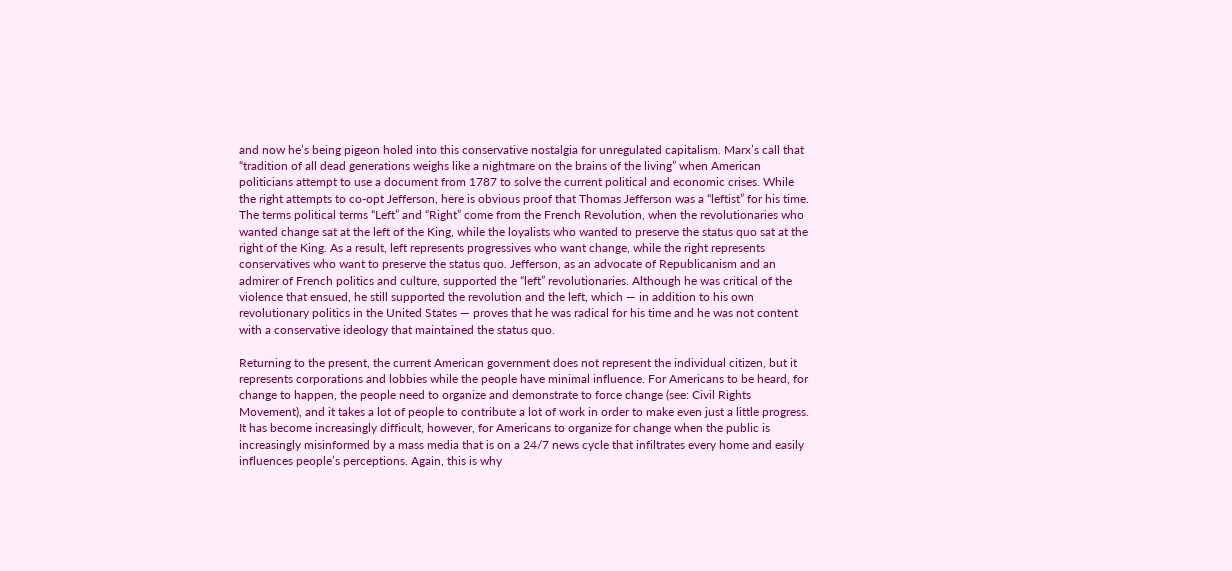and now he’s being pigeon holed into this conservative nostalgia for unregulated capitalism. Marx’s call that “tradition of all dead generations weighs like a nightmare on the brains of the living” when American politicians attempt to use a document from 1787 to solve the current political and economic crises. While the right attempts to co-opt Jefferson, here is obvious proof that Thomas Jefferson was a “leftist” for his time. The terms political terms “Left” and “Right” come from the French Revolution, when the revolutionaries who wanted change sat at the left of the King, while the loyalists who wanted to preserve the status quo sat at the right of the King. As a result, left represents progressives who want change, while the right represents conservatives who want to preserve the status quo. Jefferson, as an advocate of Republicanism and an admirer of French politics and culture, supported the “left” revolutionaries. Although he was critical of the violence that ensued, he still supported the revolution and the left, which — in addition to his own revolutionary politics in the United States — proves that he was radical for his time and he was not content with a conservative ideology that maintained the status quo.

Returning to the present, the current American government does not represent the individual citizen, but it represents corporations and lobbies while the people have minimal influence. For Americans to be heard, for change to happen, the people need to organize and demonstrate to force change (see: Civil Rights Movement), and it takes a lot of people to contribute a lot of work in order to make even just a little progress. It has become increasingly difficult, however, for Americans to organize for change when the public is increasingly misinformed by a mass media that is on a 24/7 news cycle that infiltrates every home and easily influences people’s perceptions. Again, this is why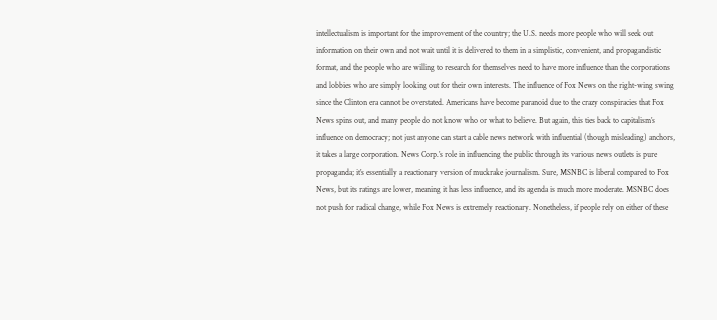intellectualism is important for the improvement of the country; the U.S. needs more people who will seek out information on their own and not wait until it is delivered to them in a simplistic, convenient, and propagandistic format, and the people who are willing to research for themselves need to have more influence than the corporations and lobbies who are simply looking out for their own interests. The influence of Fox News on the right-wing swing since the Clinton era cannot be overstated. Americans have become paranoid due to the crazy conspiracies that Fox News spins out, and many people do not know who or what to believe. But again, this ties back to capitalism’s influence on democracy; not just anyone can start a cable news network with influential (though misleading) anchors, it takes a large corporation. News Corp.’s role in influencing the public through its various news outlets is pure propaganda; it’s essentially a reactionary version of muckrake journalism. Sure, MSNBC is liberal compared to Fox News, but its ratings are lower, meaning it has less influence, and its agenda is much more moderate. MSNBC does not push for radical change, while Fox News is extremely reactionary. Nonetheless, if people rely on either of these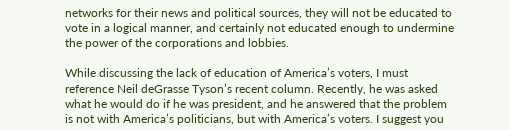networks for their news and political sources, they will not be educated to vote in a logical manner, and certainly not educated enough to undermine the power of the corporations and lobbies.

While discussing the lack of education of America’s voters, I must reference Neil deGrasse Tyson’s recent column. Recently, he was asked what he would do if he was president, and he answered that the problem is not with America’s politicians, but with America’s voters. I suggest you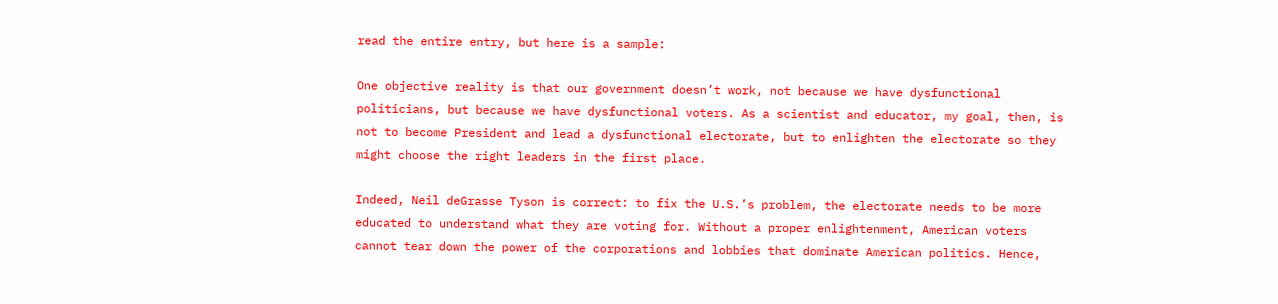read the entire entry, but here is a sample:

One objective reality is that our government doesn’t work, not because we have dysfunctional politicians, but because we have dysfunctional voters. As a scientist and educator, my goal, then, is not to become President and lead a dysfunctional electorate, but to enlighten the electorate so they might choose the right leaders in the first place.

Indeed, Neil deGrasse Tyson is correct: to fix the U.S.’s problem, the electorate needs to be more educated to understand what they are voting for. Without a proper enlightenment, American voters cannot tear down the power of the corporations and lobbies that dominate American politics. Hence,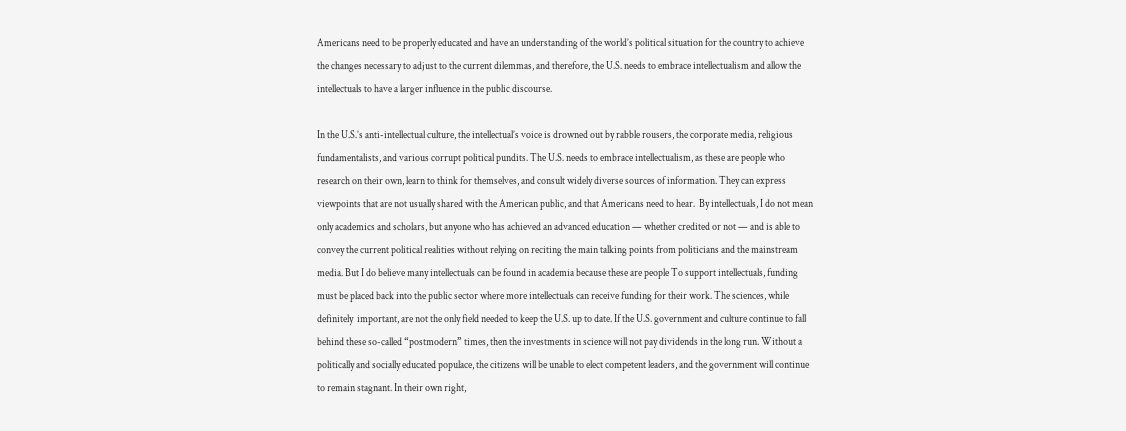Americans need to be properly educated and have an understanding of the world’s political situation for the country to achieve the changes necessary to adjust to the current dilemmas, and therefore, the U.S. needs to embrace intellectualism and allow the intellectuals to have a larger influence in the public discourse.

In the U.S.’s anti-intellectual culture, the intellectual’s voice is drowned out by rabble rousers, the corporate media, religious fundamentalists, and various corrupt political pundits. The U.S. needs to embrace intellectualism, as these are people who research on their own, learn to think for themselves, and consult widely diverse sources of information. They can express viewpoints that are not usually shared with the American public, and that Americans need to hear.  By intellectuals, I do not mean only academics and scholars, but anyone who has achieved an advanced education — whether credited or not — and is able to convey the current political realities without relying on reciting the main talking points from politicians and the mainstream media. But I do believe many intellectuals can be found in academia because these are people To support intellectuals, funding must be placed back into the public sector where more intellectuals can receive funding for their work. The sciences, while definitely  important, are not the only field needed to keep the U.S. up to date. If the U.S. government and culture continue to fall behind these so-called “postmodern” times, then the investments in science will not pay dividends in the long run. Without a politically and socially educated populace, the citizens will be unable to elect competent leaders, and the government will continue to remain stagnant. In their own right,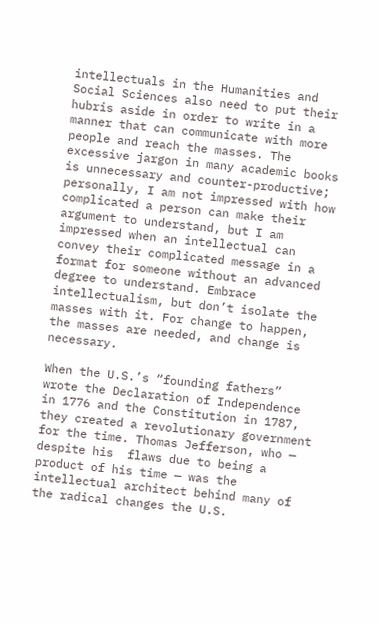intellectuals in the Humanities and Social Sciences also need to put their hubris aside in order to write in a manner that can communicate with more people and reach the masses. The excessive jargon in many academic books is unnecessary and counter-productive; personally, I am not impressed with how complicated a person can make their argument to understand, but I am impressed when an intellectual can convey their complicated message in a format for someone without an advanced degree to understand. Embrace intellectualism, but don’t isolate the masses with it. For change to happen, the masses are needed, and change is necessary.

When the U.S.’s “founding fathers” wrote the Declaration of Independence in 1776 and the Constitution in 1787, they created a revolutionary government for the time. Thomas Jefferson, who — despite his  flaws due to being a product of his time — was the intellectual architect behind many of the radical changes the U.S.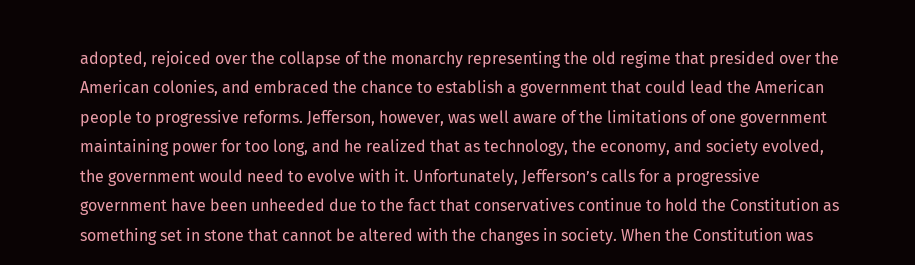adopted, rejoiced over the collapse of the monarchy representing the old regime that presided over the American colonies, and embraced the chance to establish a government that could lead the American people to progressive reforms. Jefferson, however, was well aware of the limitations of one government maintaining power for too long, and he realized that as technology, the economy, and society evolved, the government would need to evolve with it. Unfortunately, Jefferson’s calls for a progressive government have been unheeded due to the fact that conservatives continue to hold the Constitution as something set in stone that cannot be altered with the changes in society. When the Constitution was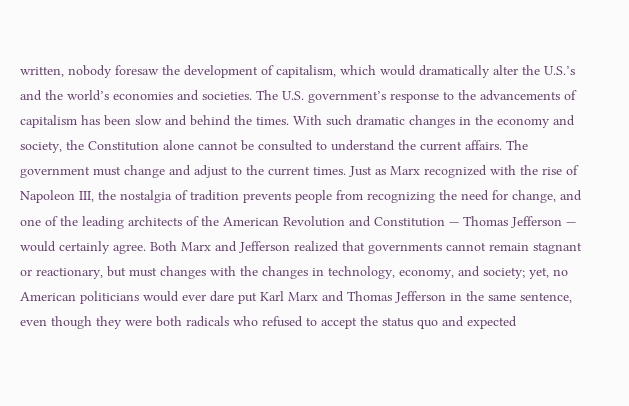written, nobody foresaw the development of capitalism, which would dramatically alter the U.S.’s and the world’s economies and societies. The U.S. government’s response to the advancements of capitalism has been slow and behind the times. With such dramatic changes in the economy and society, the Constitution alone cannot be consulted to understand the current affairs. The government must change and adjust to the current times. Just as Marx recognized with the rise of Napoleon III, the nostalgia of tradition prevents people from recognizing the need for change, and one of the leading architects of the American Revolution and Constitution — Thomas Jefferson — would certainly agree. Both Marx and Jefferson realized that governments cannot remain stagnant or reactionary, but must changes with the changes in technology, economy, and society; yet, no American politicians would ever dare put Karl Marx and Thomas Jefferson in the same sentence, even though they were both radicals who refused to accept the status quo and expected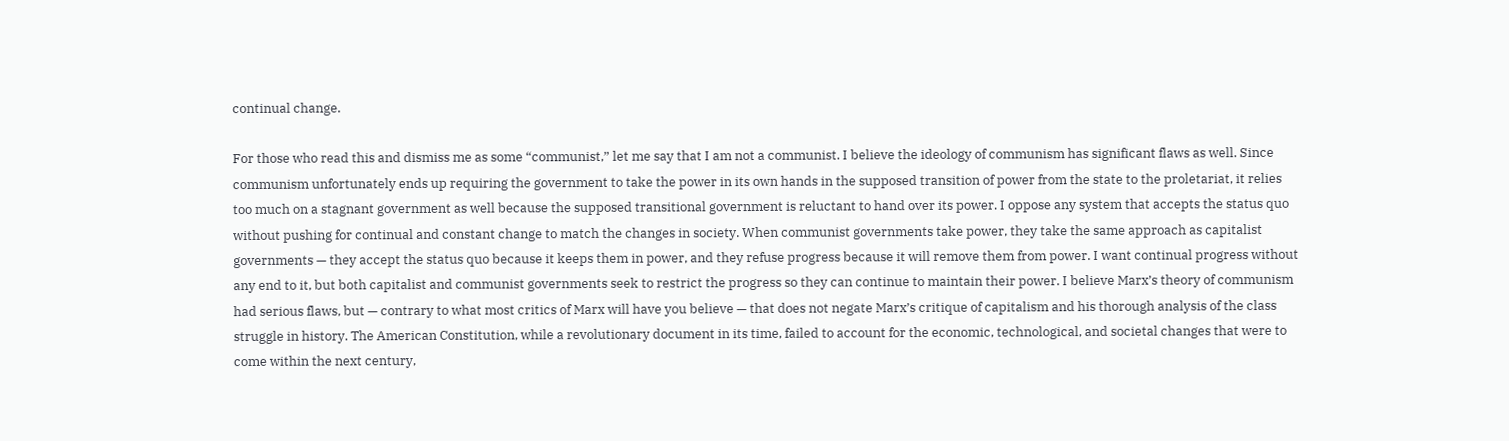continual change.

For those who read this and dismiss me as some “communist,” let me say that I am not a communist. I believe the ideology of communism has significant flaws as well. Since communism unfortunately ends up requiring the government to take the power in its own hands in the supposed transition of power from the state to the proletariat, it relies too much on a stagnant government as well because the supposed transitional government is reluctant to hand over its power. I oppose any system that accepts the status quo without pushing for continual and constant change to match the changes in society. When communist governments take power, they take the same approach as capitalist governments — they accept the status quo because it keeps them in power, and they refuse progress because it will remove them from power. I want continual progress without any end to it, but both capitalist and communist governments seek to restrict the progress so they can continue to maintain their power. I believe Marx’s theory of communism had serious flaws, but — contrary to what most critics of Marx will have you believe — that does not negate Marx’s critique of capitalism and his thorough analysis of the class struggle in history. The American Constitution, while a revolutionary document in its time, failed to account for the economic, technological, and societal changes that were to come within the next century,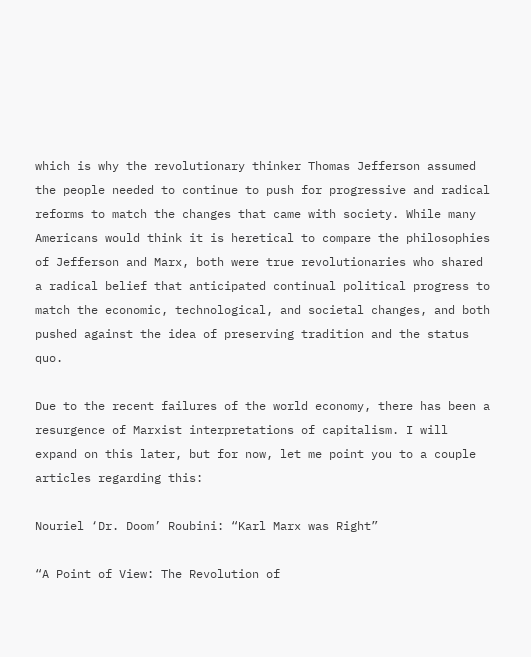which is why the revolutionary thinker Thomas Jefferson assumed the people needed to continue to push for progressive and radical reforms to match the changes that came with society. While many Americans would think it is heretical to compare the philosophies of Jefferson and Marx, both were true revolutionaries who shared a radical belief that anticipated continual political progress to match the economic, technological, and societal changes, and both pushed against the idea of preserving tradition and the status quo.

Due to the recent failures of the world economy, there has been a resurgence of Marxist interpretations of capitalism. I will expand on this later, but for now, let me point you to a couple articles regarding this:

Nouriel ‘Dr. Doom’ Roubini: “Karl Marx was Right”

“A Point of View: The Revolution of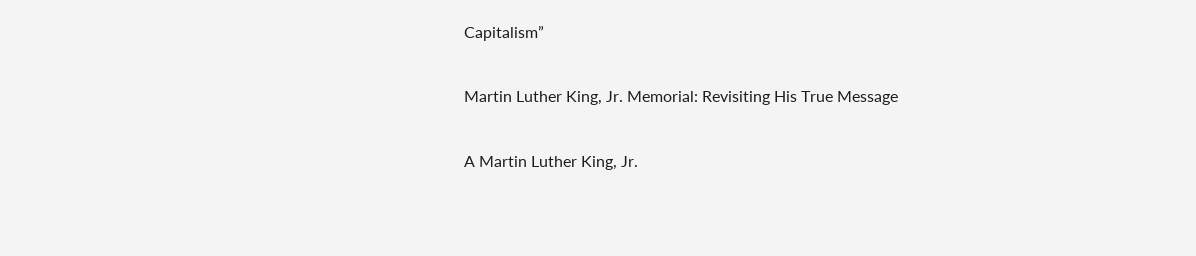Capitalism”

Martin Luther King, Jr. Memorial: Revisiting His True Message

A Martin Luther King, Jr.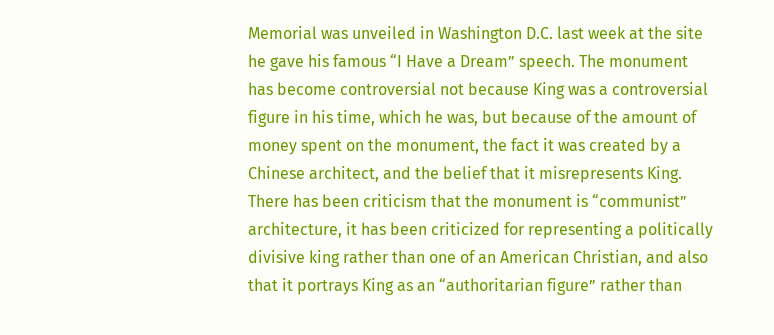Memorial was unveiled in Washington D.C. last week at the site he gave his famous “I Have a Dream” speech. The monument has become controversial not because King was a controversial figure in his time, which he was, but because of the amount of money spent on the monument, the fact it was created by a Chinese architect, and the belief that it misrepresents King.  There has been criticism that the monument is “communist” architecture, it has been criticized for representing a politically divisive king rather than one of an American Christian, and also that it portrays King as an “authoritarian figure” rather than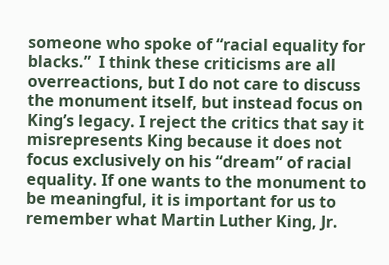someone who spoke of “racial equality for blacks.”  I think these criticisms are all overreactions, but I do not care to discuss the monument itself, but instead focus on King’s legacy. I reject the critics that say it misrepresents King because it does not focus exclusively on his “dream” of racial equality. If one wants to the monument to be meaningful, it is important for us to remember what Martin Luther King, Jr.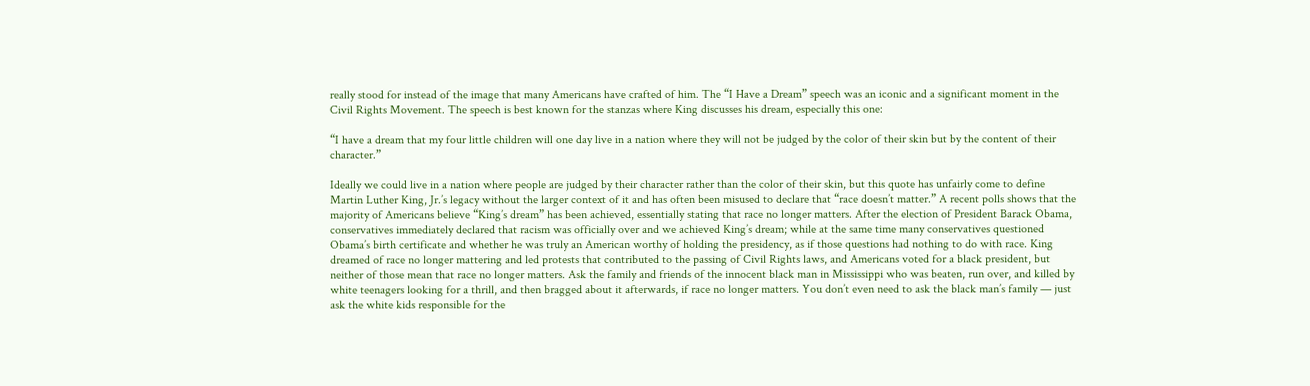really stood for instead of the image that many Americans have crafted of him. The “I Have a Dream” speech was an iconic and a significant moment in the Civil Rights Movement. The speech is best known for the stanzas where King discusses his dream, especially this one:

“I have a dream that my four little children will one day live in a nation where they will not be judged by the color of their skin but by the content of their character.”

Ideally we could live in a nation where people are judged by their character rather than the color of their skin, but this quote has unfairly come to define Martin Luther King, Jr.’s legacy without the larger context of it and has often been misused to declare that “race doesn’t matter.” A recent polls shows that the majority of Americans believe “King’s dream” has been achieved, essentially stating that race no longer matters. After the election of President Barack Obama, conservatives immediately declared that racism was officially over and we achieved King’s dream; while at the same time many conservatives questioned Obama’s birth certificate and whether he was truly an American worthy of holding the presidency, as if those questions had nothing to do with race. King dreamed of race no longer mattering and led protests that contributed to the passing of Civil Rights laws, and Americans voted for a black president, but neither of those mean that race no longer matters. Ask the family and friends of the innocent black man in Mississippi who was beaten, run over, and killed by white teenagers looking for a thrill, and then bragged about it afterwards, if race no longer matters. You don’t even need to ask the black man’s family — just ask the white kids responsible for the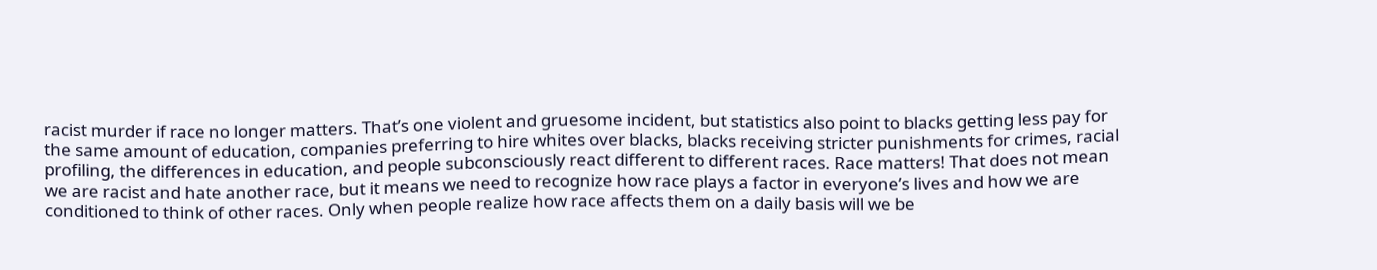racist murder if race no longer matters. That’s one violent and gruesome incident, but statistics also point to blacks getting less pay for the same amount of education, companies preferring to hire whites over blacks, blacks receiving stricter punishments for crimes, racial profiling, the differences in education, and people subconsciously react different to different races. Race matters! That does not mean we are racist and hate another race, but it means we need to recognize how race plays a factor in everyone’s lives and how we are conditioned to think of other races. Only when people realize how race affects them on a daily basis will we be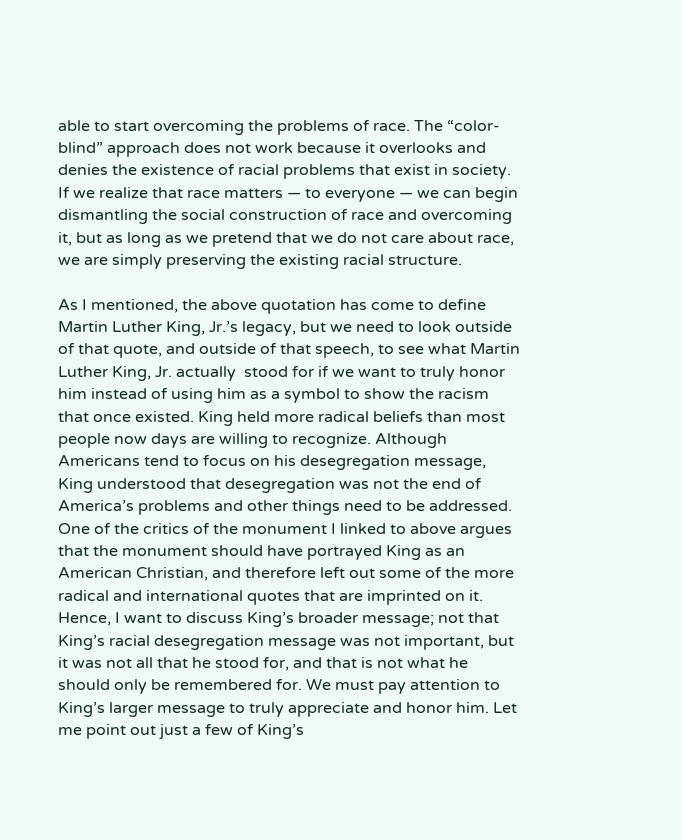able to start overcoming the problems of race. The “color-blind” approach does not work because it overlooks and denies the existence of racial problems that exist in society. If we realize that race matters — to everyone — we can begin dismantling the social construction of race and overcoming it, but as long as we pretend that we do not care about race, we are simply preserving the existing racial structure.

As I mentioned, the above quotation has come to define Martin Luther King, Jr.’s legacy, but we need to look outside of that quote, and outside of that speech, to see what Martin Luther King, Jr. actually  stood for if we want to truly honor him instead of using him as a symbol to show the racism that once existed. King held more radical beliefs than most people now days are willing to recognize. Although Americans tend to focus on his desegregation message, King understood that desegregation was not the end of America’s problems and other things need to be addressed. One of the critics of the monument I linked to above argues that the monument should have portrayed King as an American Christian, and therefore left out some of the more radical and international quotes that are imprinted on it. Hence, I want to discuss King’s broader message; not that King’s racial desegregation message was not important, but it was not all that he stood for, and that is not what he should only be remembered for. We must pay attention to King’s larger message to truly appreciate and honor him. Let me point out just a few of King’s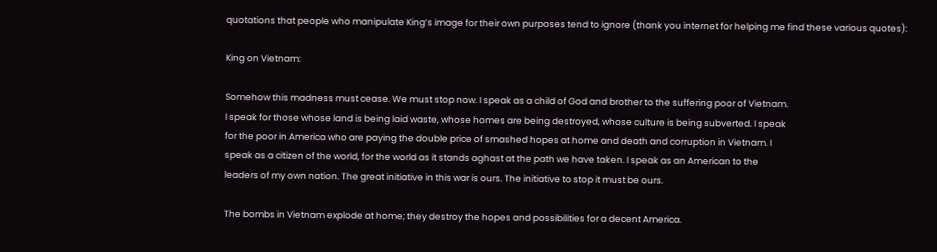quotations that people who manipulate King’s image for their own purposes tend to ignore (thank you internet for helping me find these various quotes):

King on Vietnam:

Somehow this madness must cease. We must stop now. I speak as a child of God and brother to the suffering poor of Vietnam.
I speak for those whose land is being laid waste, whose homes are being destroyed, whose culture is being subverted. I speak
for the poor in America who are paying the double price of smashed hopes at home and death and corruption in Vietnam. I
speak as a citizen of the world, for the world as it stands aghast at the path we have taken. I speak as an American to the
leaders of my own nation. The great initiative in this war is ours. The initiative to stop it must be ours.

The bombs in Vietnam explode at home; they destroy the hopes and possibilities for a decent America.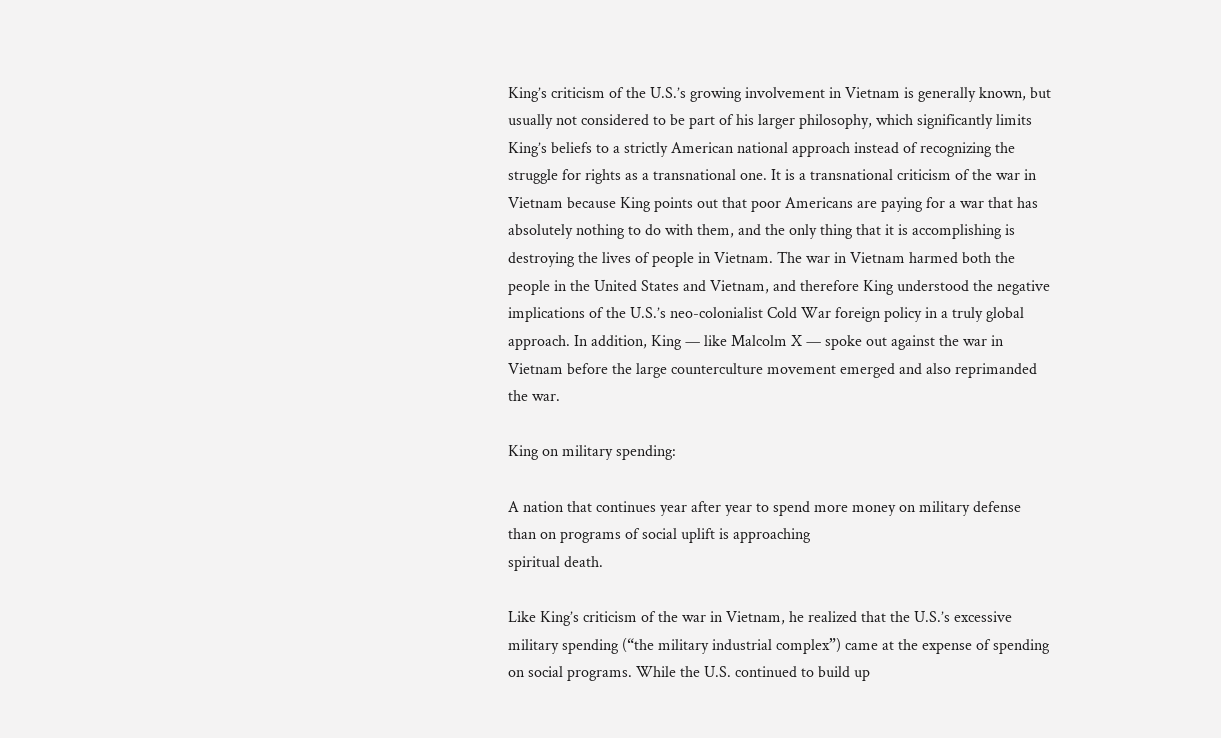King’s criticism of the U.S.’s growing involvement in Vietnam is generally known, but usually not considered to be part of his larger philosophy, which significantly limits King’s beliefs to a strictly American national approach instead of recognizing the struggle for rights as a transnational one. It is a transnational criticism of the war in Vietnam because King points out that poor Americans are paying for a war that has absolutely nothing to do with them, and the only thing that it is accomplishing is destroying the lives of people in Vietnam. The war in Vietnam harmed both the people in the United States and Vietnam, and therefore King understood the negative implications of the U.S.’s neo-colonialist Cold War foreign policy in a truly global approach. In addition, King — like Malcolm X — spoke out against the war in Vietnam before the large counterculture movement emerged and also reprimanded the war.

King on military spending:

A nation that continues year after year to spend more money on military defense than on programs of social uplift is approaching
spiritual death.

Like King’s criticism of the war in Vietnam, he realized that the U.S.’s excessive military spending (“the military industrial complex”) came at the expense of spending on social programs. While the U.S. continued to build up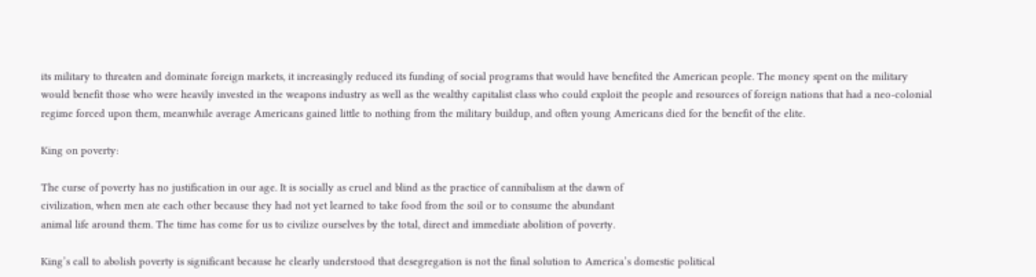its military to threaten and dominate foreign markets, it increasingly reduced its funding of social programs that would have benefited the American people. The money spent on the military would benefit those who were heavily invested in the weapons industry as well as the wealthy capitalist class who could exploit the people and resources of foreign nations that had a neo-colonial regime forced upon them, meanwhile average Americans gained little to nothing from the military buildup, and often young Americans died for the benefit of the elite.

King on poverty:

The curse of poverty has no justification in our age. It is socially as cruel and blind as the practice of cannibalism at the dawn of
civilization, when men ate each other because they had not yet learned to take food from the soil or to consume the abundant
animal life around them. The time has come for us to civilize ourselves by the total, direct and immediate abolition of poverty.

King’s call to abolish poverty is significant because he clearly understood that desegregation is not the final solution to America’s domestic political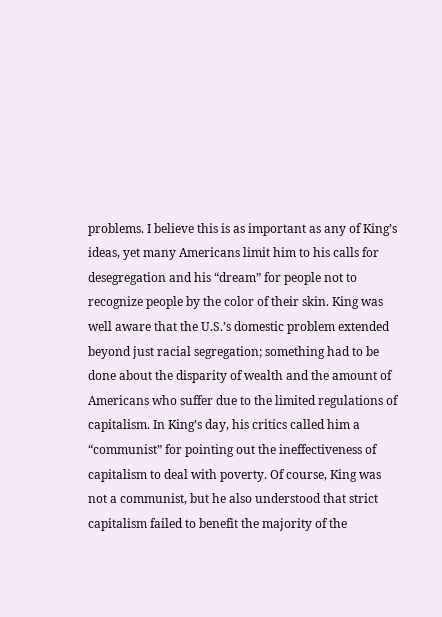problems. I believe this is as important as any of King’s ideas, yet many Americans limit him to his calls for desegregation and his “dream” for people not to recognize people by the color of their skin. King was well aware that the U.S.’s domestic problem extended beyond just racial segregation; something had to be done about the disparity of wealth and the amount of Americans who suffer due to the limited regulations of capitalism. In King’s day, his critics called him a “communist” for pointing out the ineffectiveness of capitalism to deal with poverty. Of course, King was not a communist, but he also understood that strict capitalism failed to benefit the majority of the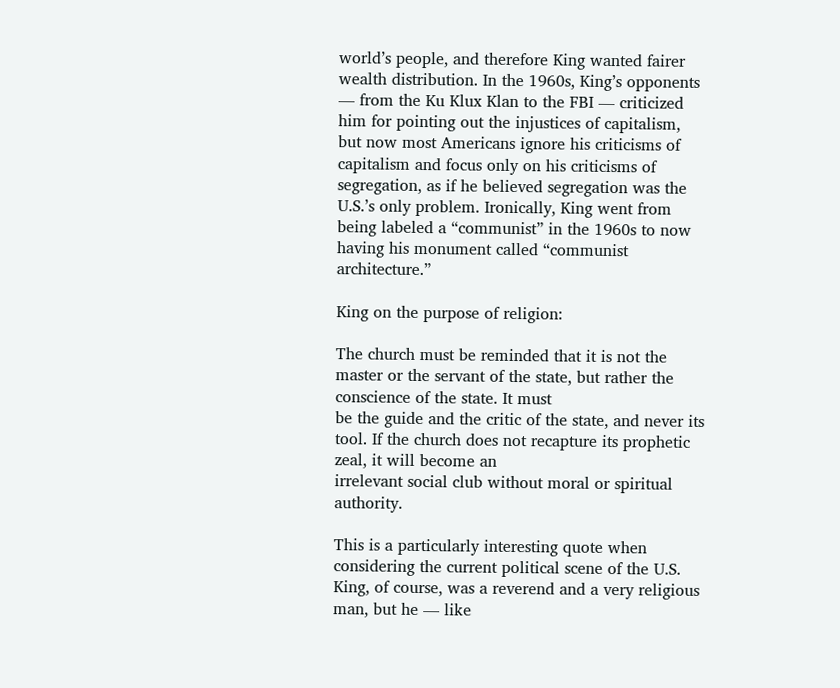world’s people, and therefore King wanted fairer wealth distribution. In the 1960s, King’s opponents — from the Ku Klux Klan to the FBI — criticized him for pointing out the injustices of capitalism, but now most Americans ignore his criticisms of capitalism and focus only on his criticisms of segregation, as if he believed segregation was the U.S.’s only problem. Ironically, King went from being labeled a “communist” in the 1960s to now having his monument called “communist architecture.”

King on the purpose of religion:

The church must be reminded that it is not the master or the servant of the state, but rather the conscience of the state. It must
be the guide and the critic of the state, and never its tool. If the church does not recapture its prophetic zeal, it will become an
irrelevant social club without moral or spiritual authority.

This is a particularly interesting quote when considering the current political scene of the U.S. King, of course, was a reverend and a very religious man, but he — like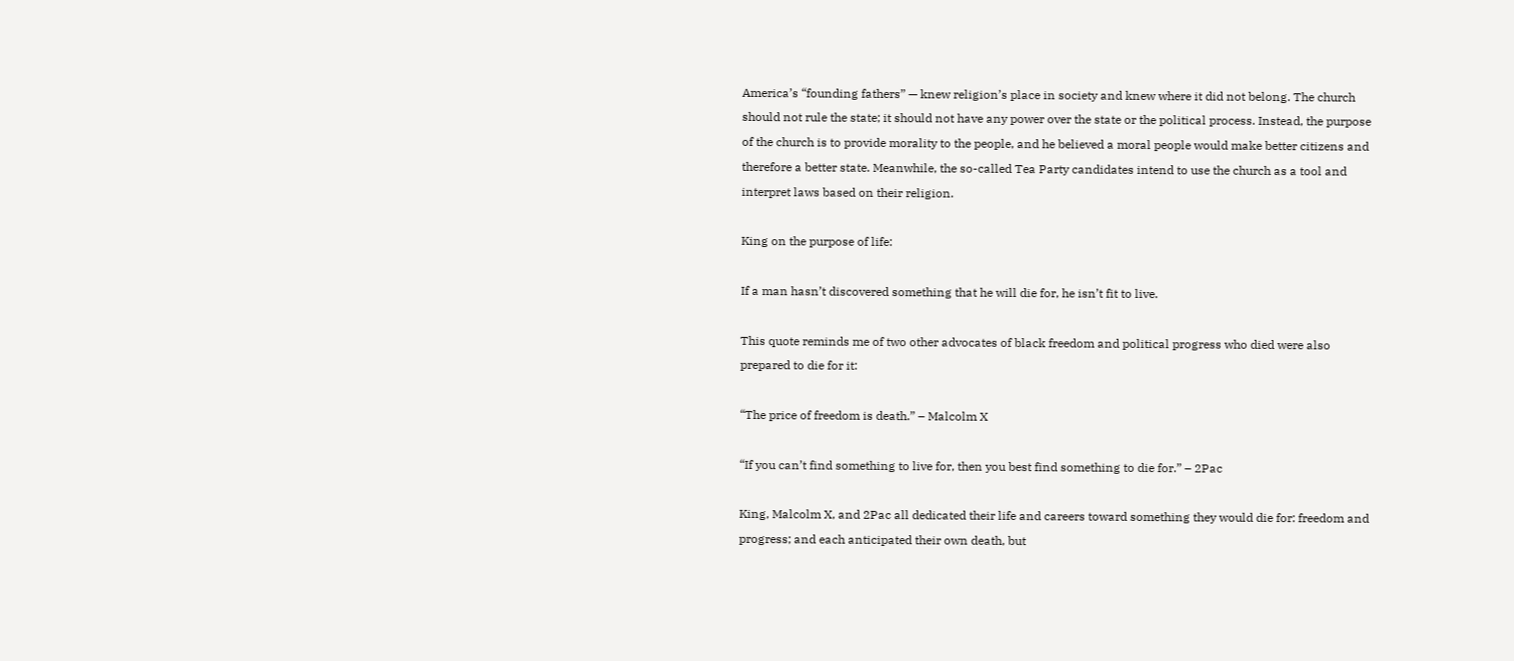America’s “founding fathers” — knew religion’s place in society and knew where it did not belong. The church should not rule the state; it should not have any power over the state or the political process. Instead, the purpose of the church is to provide morality to the people, and he believed a moral people would make better citizens and therefore a better state. Meanwhile, the so-called Tea Party candidates intend to use the church as a tool and interpret laws based on their religion.

King on the purpose of life:

If a man hasn’t discovered something that he will die for, he isn’t fit to live.

This quote reminds me of two other advocates of black freedom and political progress who died were also prepared to die for it:

“The price of freedom is death.” – Malcolm X

“If you can’t find something to live for, then you best find something to die for.” – 2Pac

King, Malcolm X, and 2Pac all dedicated their life and careers toward something they would die for: freedom and progress; and each anticipated their own death, but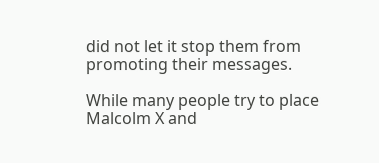did not let it stop them from promoting their messages.

While many people try to place Malcolm X and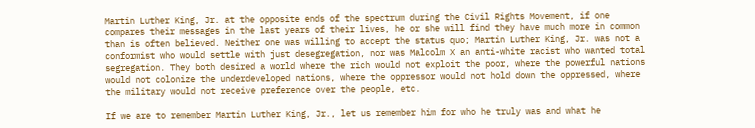Martin Luther King, Jr. at the opposite ends of the spectrum during the Civil Rights Movement, if one compares their messages in the last years of their lives, he or she will find they have much more in common than is often believed. Neither one was willing to accept the status quo; Martin Luther King, Jr. was not a conformist who would settle with just desegregation, nor was Malcolm X an anti-white racist who wanted total segregation. They both desired a world where the rich would not exploit the poor, where the powerful nations would not colonize the underdeveloped nations, where the oppressor would not hold down the oppressed, where the military would not receive preference over the people, etc.

If we are to remember Martin Luther King, Jr., let us remember him for who he truly was and what he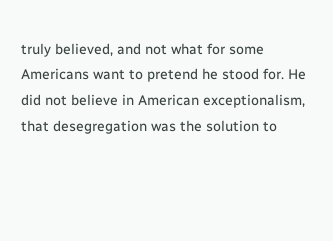truly believed, and not what for some Americans want to pretend he stood for. He did not believe in American exceptionalism, that desegregation was the solution to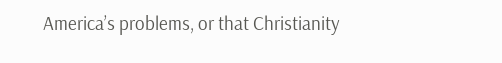America’s problems, or that Christianity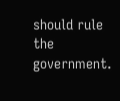should rule the government.